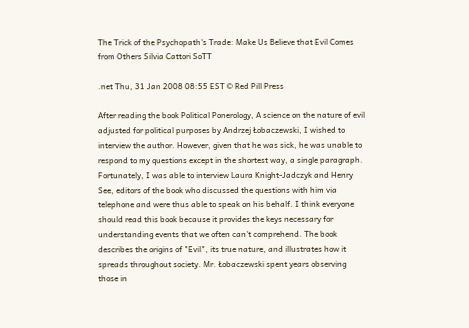The Trick of the Psychopath's Trade: Make Us Believe that Evil Comes from Others Silvia Cattori SoTT

.net Thu, 31 Jan 2008 08:55 EST © Red Pill Press

After reading the book Political Ponerology, A science on the nature of evil adjusted for political purposes by Andrzej Łobaczewski, I wished to interview the author. However, given that he was sick, he was unable to respond to my questions except in the shortest way, a single paragraph. Fortunately, I was able to interview Laura Knight-Jadczyk and Henry See, editors of the book who discussed the questions with him via telephone and were thus able to speak on his behalf. I think everyone should read this book because it provides the keys necessary for understanding events that we often can't comprehend. The book describes the origins of "Evil", its true nature, and illustrates how it spreads throughout society. Mr. Łobaczewski spent years observing those in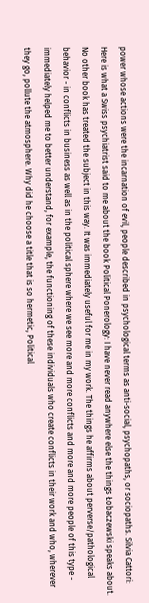power whose actions were the incarnation of evil, people described in psychological terms as anti-social, psychopaths, or sociopaths. Silvia Cattori: Here is what a Swiss psychiatrist said to me about the book Political Ponerology: I have never read anywhere else the things Łobaczewski speaks about. No other book has treated the subject in this way. It was immediately useful for me in my work. The things he affirms about perverse/pathological behavior - in conflicts in business as well as in the political sphere where we see more and more conflicts and more and more people of this type - immediately helped me to better understand, for example, the functioning of these individuals who create conflicts in their work and who, wherever they go, pollute the atmosphere. Why did he choose a title that is so hermetic, Political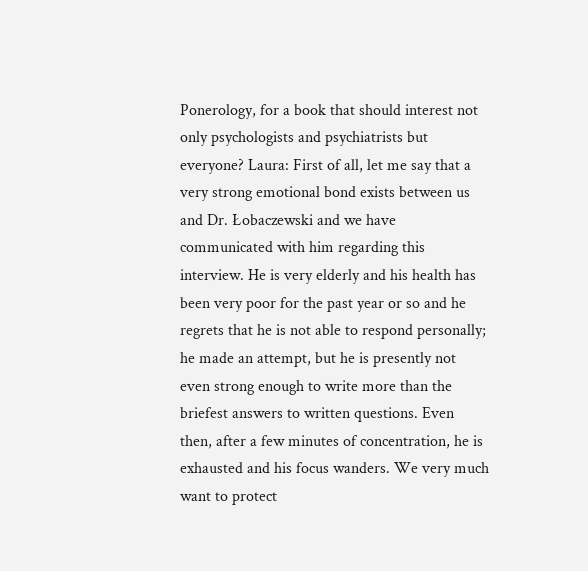Ponerology, for a book that should interest not only psychologists and psychiatrists but everyone? Laura: First of all, let me say that a very strong emotional bond exists between us and Dr. Łobaczewski and we have communicated with him regarding this interview. He is very elderly and his health has been very poor for the past year or so and he regrets that he is not able to respond personally; he made an attempt, but he is presently not even strong enough to write more than the briefest answers to written questions. Even then, after a few minutes of concentration, he is exhausted and his focus wanders. We very much want to protect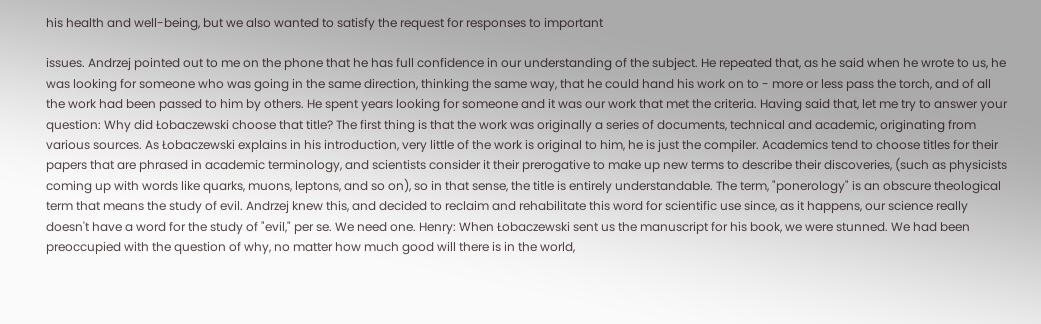his health and well-being, but we also wanted to satisfy the request for responses to important

issues. Andrzej pointed out to me on the phone that he has full confidence in our understanding of the subject. He repeated that, as he said when he wrote to us, he was looking for someone who was going in the same direction, thinking the same way, that he could hand his work on to - more or less pass the torch, and of all the work had been passed to him by others. He spent years looking for someone and it was our work that met the criteria. Having said that, let me try to answer your question: Why did Łobaczewski choose that title? The first thing is that the work was originally a series of documents, technical and academic, originating from various sources. As Łobaczewski explains in his introduction, very little of the work is original to him, he is just the compiler. Academics tend to choose titles for their papers that are phrased in academic terminology, and scientists consider it their prerogative to make up new terms to describe their discoveries, (such as physicists coming up with words like quarks, muons, leptons, and so on), so in that sense, the title is entirely understandable. The term, "ponerology" is an obscure theological term that means the study of evil. Andrzej knew this, and decided to reclaim and rehabilitate this word for scientific use since, as it happens, our science really doesn't have a word for the study of "evil," per se. We need one. Henry: When Łobaczewski sent us the manuscript for his book, we were stunned. We had been preoccupied with the question of why, no matter how much good will there is in the world,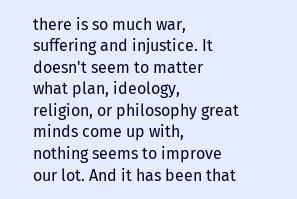there is so much war, suffering and injustice. It doesn't seem to matter what plan, ideology, religion, or philosophy great minds come up with, nothing seems to improve our lot. And it has been that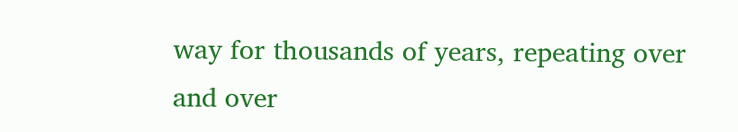way for thousands of years, repeating over and over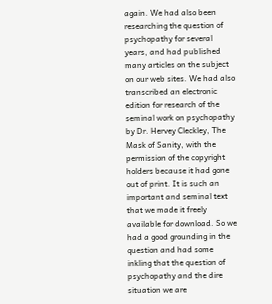again. We had also been researching the question of psychopathy for several years, and had published many articles on the subject on our web sites. We had also transcribed an electronic edition for research of the seminal work on psychopathy by Dr. Hervey Cleckley, The Mask of Sanity, with the permission of the copyright holders because it had gone out of print. It is such an important and seminal text that we made it freely available for download. So we had a good grounding in the question and had some inkling that the question of psychopathy and the dire situation we are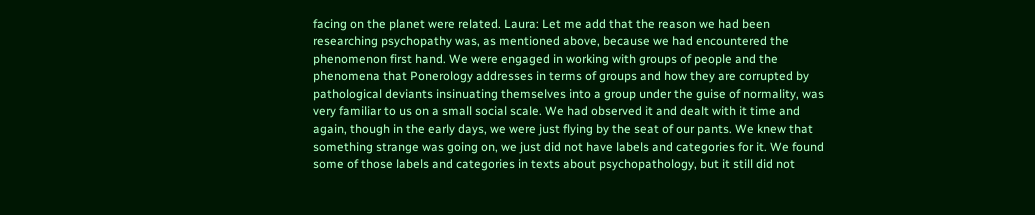facing on the planet were related. Laura: Let me add that the reason we had been researching psychopathy was, as mentioned above, because we had encountered the phenomenon first hand. We were engaged in working with groups of people and the phenomena that Ponerology addresses in terms of groups and how they are corrupted by pathological deviants insinuating themselves into a group under the guise of normality, was very familiar to us on a small social scale. We had observed it and dealt with it time and again, though in the early days, we were just flying by the seat of our pants. We knew that something strange was going on, we just did not have labels and categories for it. We found some of those labels and categories in texts about psychopathology, but it still did not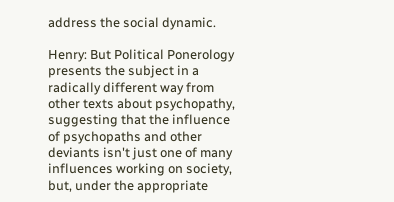address the social dynamic.

Henry: But Political Ponerology presents the subject in a radically different way from other texts about psychopathy, suggesting that the influence of psychopaths and other deviants isn't just one of many influences working on society, but, under the appropriate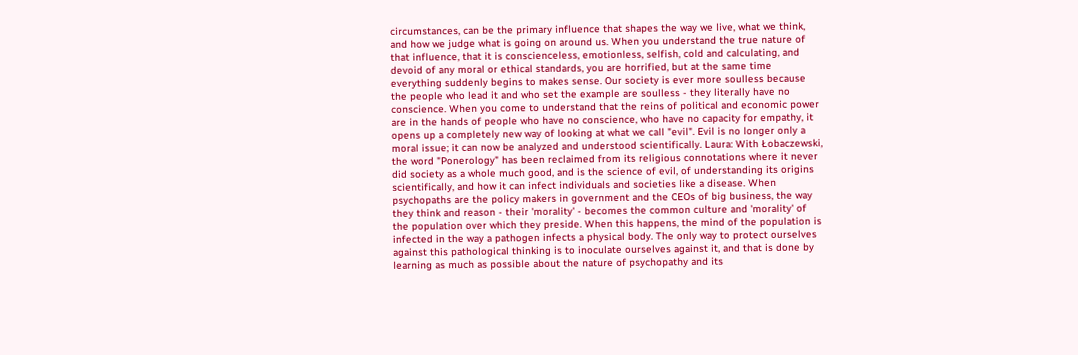circumstances, can be the primary influence that shapes the way we live, what we think, and how we judge what is going on around us. When you understand the true nature of that influence, that it is conscienceless, emotionless, selfish, cold and calculating, and devoid of any moral or ethical standards, you are horrified, but at the same time everything suddenly begins to makes sense. Our society is ever more soulless because the people who lead it and who set the example are soulless - they literally have no conscience. When you come to understand that the reins of political and economic power are in the hands of people who have no conscience, who have no capacity for empathy, it opens up a completely new way of looking at what we call "evil". Evil is no longer only a moral issue; it can now be analyzed and understood scientifically. Laura: With Łobaczewski, the word "Ponerology" has been reclaimed from its religious connotations where it never did society as a whole much good, and is the science of evil, of understanding its origins scientifically, and how it can infect individuals and societies like a disease. When psychopaths are the policy makers in government and the CEOs of big business, the way they think and reason - their 'morality' - becomes the common culture and 'morality' of the population over which they preside. When this happens, the mind of the population is infected in the way a pathogen infects a physical body. The only way to protect ourselves against this pathological thinking is to inoculate ourselves against it, and that is done by learning as much as possible about the nature of psychopathy and its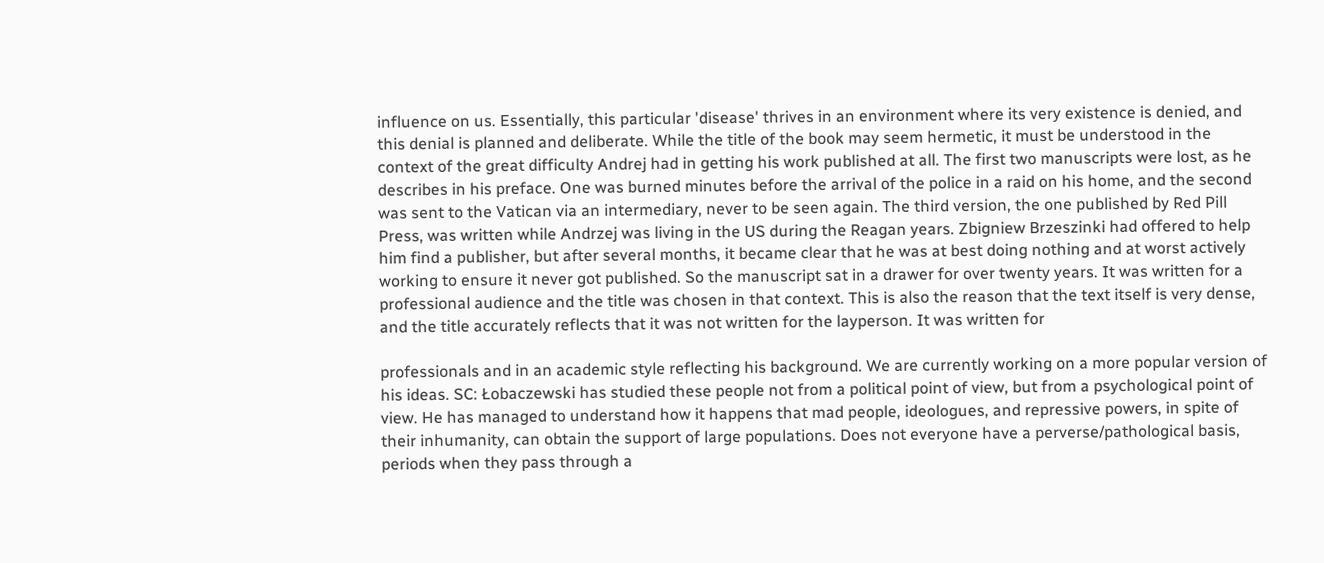influence on us. Essentially, this particular 'disease' thrives in an environment where its very existence is denied, and this denial is planned and deliberate. While the title of the book may seem hermetic, it must be understood in the context of the great difficulty Andrej had in getting his work published at all. The first two manuscripts were lost, as he describes in his preface. One was burned minutes before the arrival of the police in a raid on his home, and the second was sent to the Vatican via an intermediary, never to be seen again. The third version, the one published by Red Pill Press, was written while Andrzej was living in the US during the Reagan years. Zbigniew Brzeszinki had offered to help him find a publisher, but after several months, it became clear that he was at best doing nothing and at worst actively working to ensure it never got published. So the manuscript sat in a drawer for over twenty years. It was written for a professional audience and the title was chosen in that context. This is also the reason that the text itself is very dense, and the title accurately reflects that it was not written for the layperson. It was written for

professionals and in an academic style reflecting his background. We are currently working on a more popular version of his ideas. SC: Łobaczewski has studied these people not from a political point of view, but from a psychological point of view. He has managed to understand how it happens that mad people, ideologues, and repressive powers, in spite of their inhumanity, can obtain the support of large populations. Does not everyone have a perverse/pathological basis, periods when they pass through a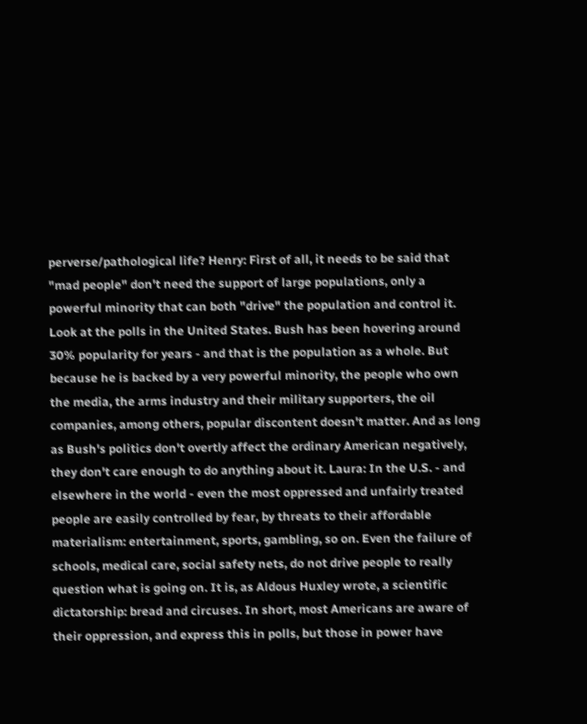perverse/pathological life? Henry: First of all, it needs to be said that "mad people" don't need the support of large populations, only a powerful minority that can both "drive" the population and control it. Look at the polls in the United States. Bush has been hovering around 30% popularity for years - and that is the population as a whole. But because he is backed by a very powerful minority, the people who own the media, the arms industry and their military supporters, the oil companies, among others, popular discontent doesn't matter. And as long as Bush's politics don't overtly affect the ordinary American negatively, they don't care enough to do anything about it. Laura: In the U.S. - and elsewhere in the world - even the most oppressed and unfairly treated people are easily controlled by fear, by threats to their affordable materialism: entertainment, sports, gambling, so on. Even the failure of schools, medical care, social safety nets, do not drive people to really question what is going on. It is, as Aldous Huxley wrote, a scientific dictatorship: bread and circuses. In short, most Americans are aware of their oppression, and express this in polls, but those in power have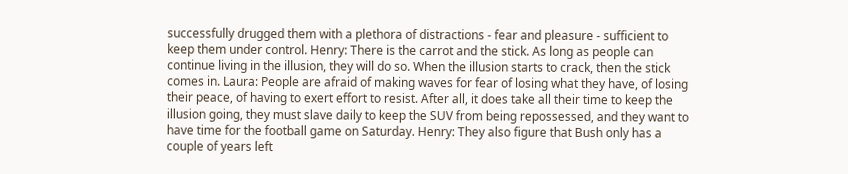successfully drugged them with a plethora of distractions - fear and pleasure - sufficient to keep them under control. Henry: There is the carrot and the stick. As long as people can continue living in the illusion, they will do so. When the illusion starts to crack, then the stick comes in. Laura: People are afraid of making waves for fear of losing what they have, of losing their peace, of having to exert effort to resist. After all, it does take all their time to keep the illusion going, they must slave daily to keep the SUV from being repossessed, and they want to have time for the football game on Saturday. Henry: They also figure that Bush only has a couple of years left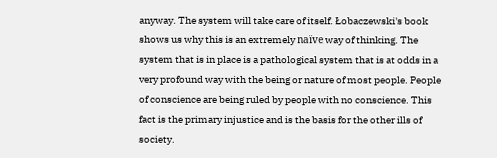anyway. The system will take care of itself. Łobaczewski's book shows us why this is an extremely naïve way of thinking. The system that is in place is a pathological system that is at odds in a very profound way with the being or nature of most people. People of conscience are being ruled by people with no conscience. This fact is the primary injustice and is the basis for the other ills of society.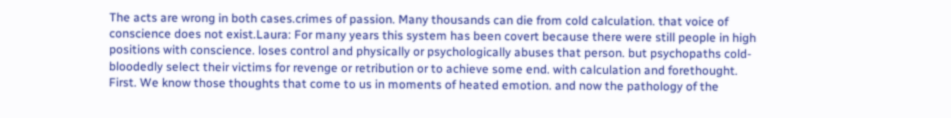The acts are wrong in both cases.crimes of passion. Many thousands can die from cold calculation. that voice of conscience does not exist.Laura: For many years this system has been covert because there were still people in high positions with conscience. loses control and physically or psychologically abuses that person. but psychopaths cold-bloodedly select their victims for revenge or retribution or to achieve some end. with calculation and forethought. First. We know those thoughts that come to us in moments of heated emotion. and now the pathology of the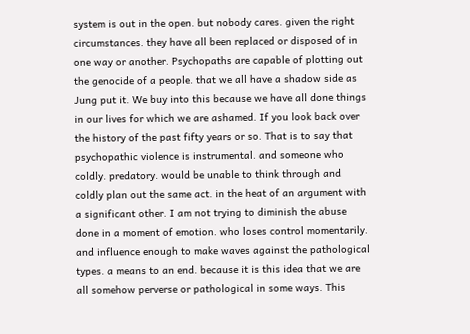system is out in the open. but nobody cares. given the right circumstances. they have all been replaced or disposed of in one way or another. Psychopaths are capable of plotting out the genocide of a people. that we all have a shadow side as Jung put it. We buy into this because we have all done things in our lives for which we are ashamed. If you look back over the history of the past fifty years or so. That is to say that psychopathic violence is instrumental. and someone who coldly. predatory. would be unable to think through and coldly plan out the same act. in the heat of an argument with a significant other. I am not trying to diminish the abuse done in a moment of emotion. who loses control momentarily. and influence enough to make waves against the pathological types. a means to an end. because it is this idea that we are all somehow perverse or pathological in some ways. This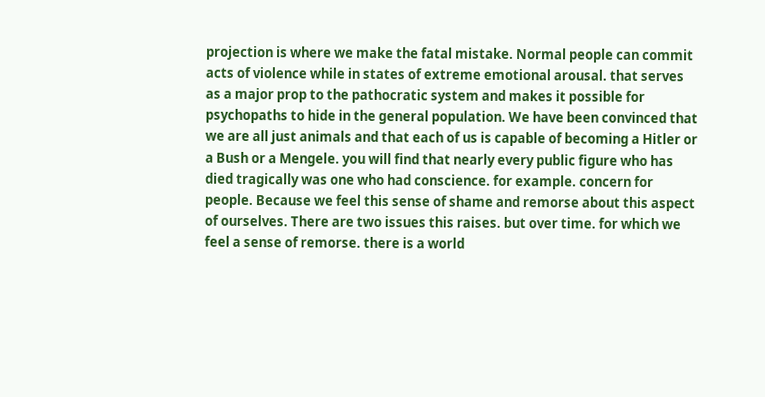projection is where we make the fatal mistake. Normal people can commit acts of violence while in states of extreme emotional arousal. that serves as a major prop to the pathocratic system and makes it possible for psychopaths to hide in the general population. We have been convinced that we are all just animals and that each of us is capable of becoming a Hitler or a Bush or a Mengele. you will find that nearly every public figure who has died tragically was one who had conscience. for example. concern for people. Because we feel this sense of shame and remorse about this aspect of ourselves. There are two issues this raises. but over time. for which we feel a sense of remorse. there is a world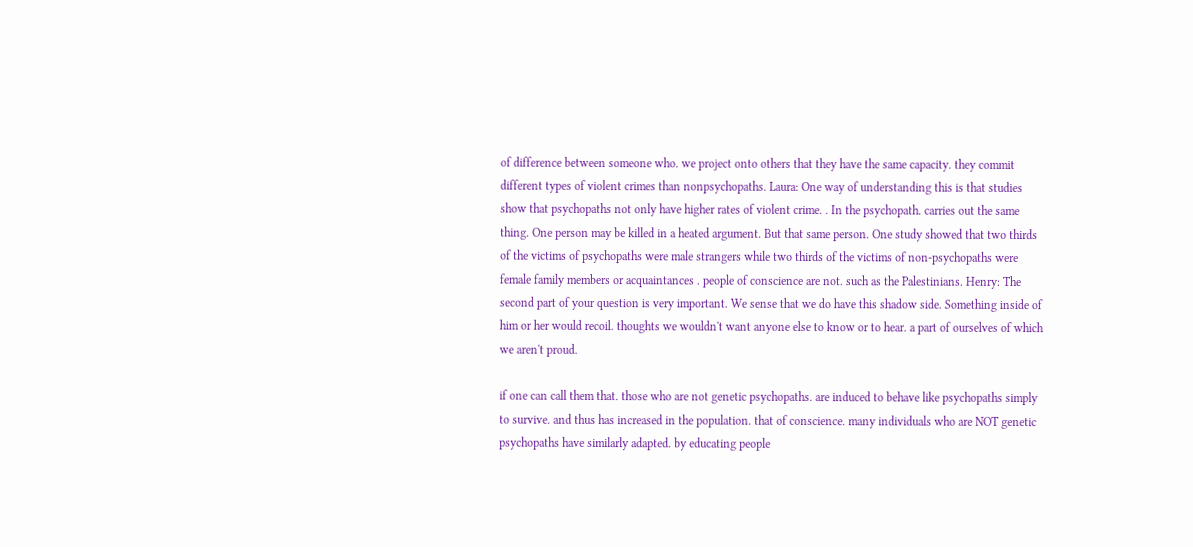of difference between someone who. we project onto others that they have the same capacity. they commit different types of violent crimes than nonpsychopaths. Laura: One way of understanding this is that studies show that psychopaths not only have higher rates of violent crime. . In the psychopath. carries out the same thing. One person may be killed in a heated argument. But that same person. One study showed that two thirds of the victims of psychopaths were male strangers while two thirds of the victims of non-psychopaths were female family members or acquaintances . people of conscience are not. such as the Palestinians. Henry: The second part of your question is very important. We sense that we do have this shadow side. Something inside of him or her would recoil. thoughts we wouldn't want anyone else to know or to hear. a part of ourselves of which we aren't proud.

if one can call them that. those who are not genetic psychopaths. are induced to behave like psychopaths simply to survive. and thus has increased in the population. that of conscience. many individuals who are NOT genetic psychopaths have similarly adapted. by educating people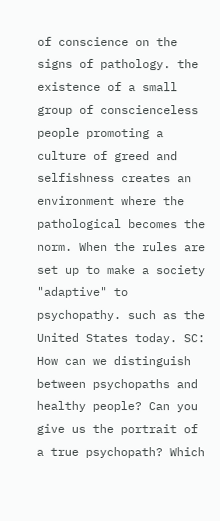of conscience on the signs of pathology. the existence of a small group of conscienceless people promoting a culture of greed and selfishness creates an environment where the pathological becomes the norm. When the rules are set up to make a society "adaptive" to psychopathy. such as the United States today. SC: How can we distinguish between psychopaths and healthy people? Can you give us the portrait of a true psychopath? Which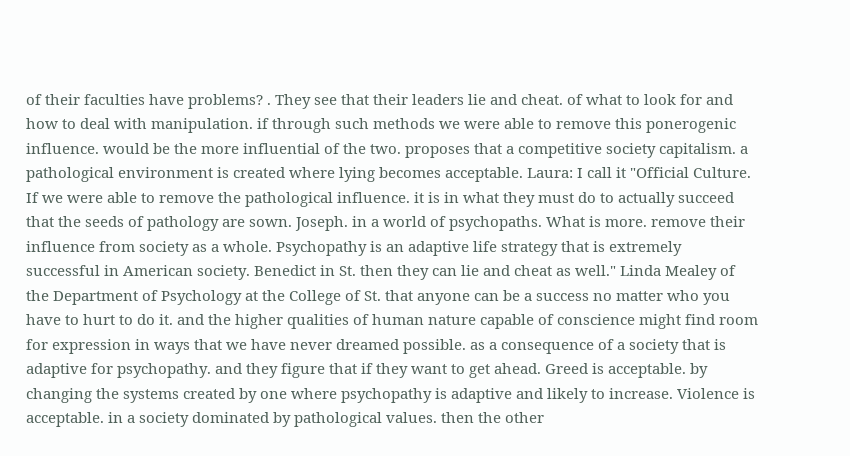of their faculties have problems? . They see that their leaders lie and cheat. of what to look for and how to deal with manipulation. if through such methods we were able to remove this ponerogenic influence. would be the more influential of the two. proposes that a competitive society capitalism. a pathological environment is created where lying becomes acceptable. Laura: I call it "Official Culture. If we were able to remove the pathological influence. it is in what they must do to actually succeed that the seeds of pathology are sown. Joseph. in a world of psychopaths. What is more. remove their influence from society as a whole. Psychopathy is an adaptive life strategy that is extremely successful in American society. Benedict in St. then they can lie and cheat as well." Linda Mealey of the Department of Psychology at the College of St. that anyone can be a success no matter who you have to hurt to do it. and the higher qualities of human nature capable of conscience might find room for expression in ways that we have never dreamed possible. as a consequence of a society that is adaptive for psychopathy. and they figure that if they want to get ahead. Greed is acceptable. by changing the systems created by one where psychopathy is adaptive and likely to increase. Violence is acceptable. in a society dominated by pathological values. then the other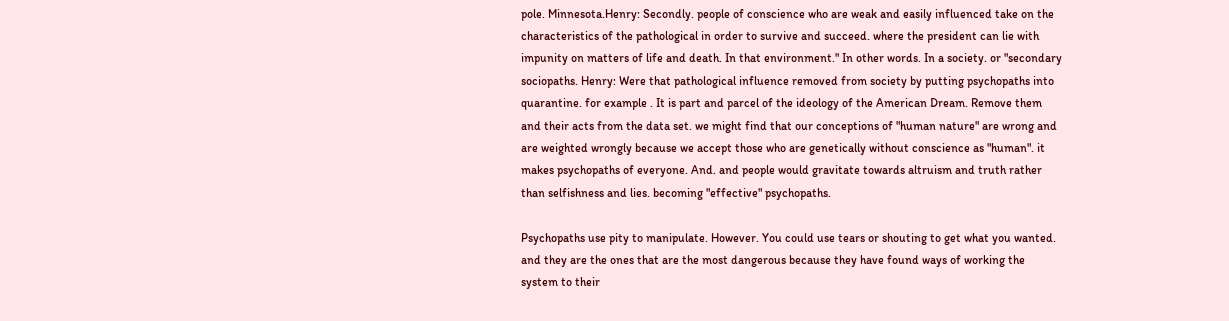pole. Minnesota.Henry: Secondly. people of conscience who are weak and easily influenced take on the characteristics of the pathological in order to survive and succeed. where the president can lie with impunity on matters of life and death. In that environment." In other words. In a society. or "secondary sociopaths. Henry: Were that pathological influence removed from society by putting psychopaths into quarantine. for example . It is part and parcel of the ideology of the American Dream. Remove them and their acts from the data set. we might find that our conceptions of "human nature" are wrong and are weighted wrongly because we accept those who are genetically without conscience as "human". it makes psychopaths of everyone. And. and people would gravitate towards altruism and truth rather than selfishness and lies. becoming "effective" psychopaths.

Psychopaths use pity to manipulate. However. You could use tears or shouting to get what you wanted. and they are the ones that are the most dangerous because they have found ways of working the system to their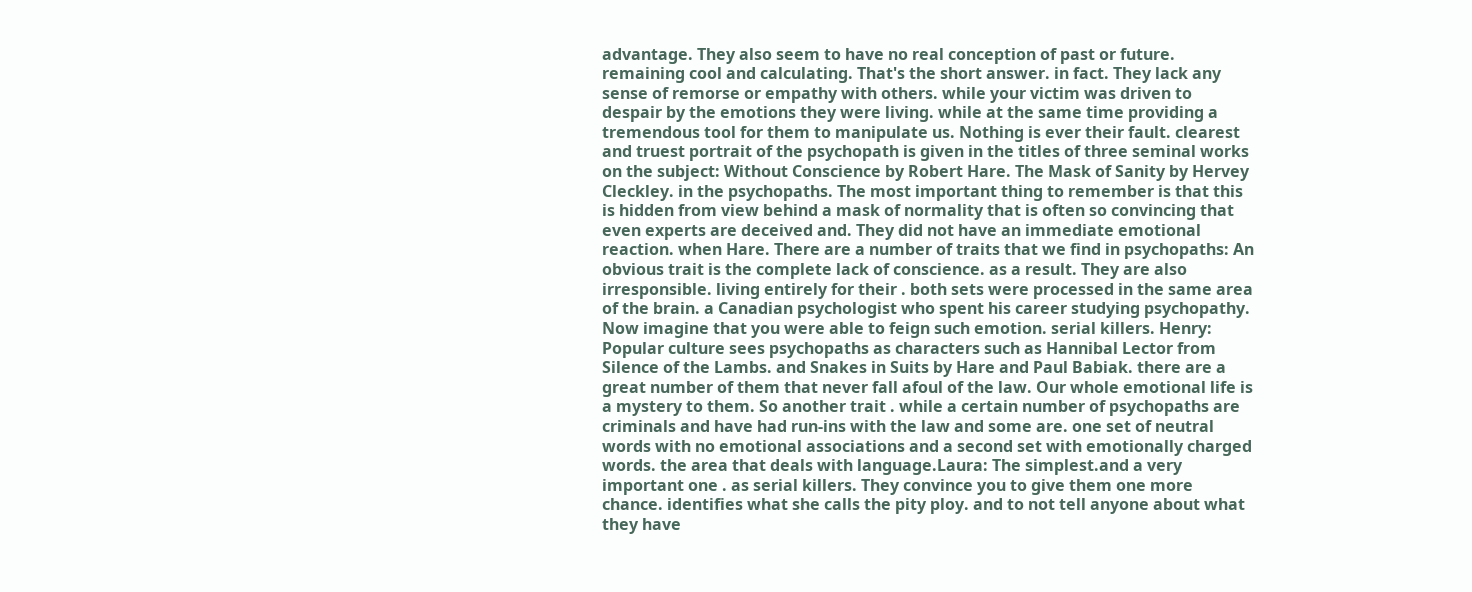advantage. They also seem to have no real conception of past or future. remaining cool and calculating. That's the short answer. in fact. They lack any sense of remorse or empathy with others. while your victim was driven to despair by the emotions they were living. while at the same time providing a tremendous tool for them to manipulate us. Nothing is ever their fault. clearest and truest portrait of the psychopath is given in the titles of three seminal works on the subject: Without Conscience by Robert Hare. The Mask of Sanity by Hervey Cleckley. in the psychopaths. The most important thing to remember is that this is hidden from view behind a mask of normality that is often so convincing that even experts are deceived and. They did not have an immediate emotional reaction. when Hare. There are a number of traits that we find in psychopaths: An obvious trait is the complete lack of conscience. as a result. They are also irresponsible. living entirely for their . both sets were processed in the same area of the brain. a Canadian psychologist who spent his career studying psychopathy. Now imagine that you were able to feign such emotion. serial killers. Henry: Popular culture sees psychopaths as characters such as Hannibal Lector from Silence of the Lambs. and Snakes in Suits by Hare and Paul Babiak. there are a great number of them that never fall afoul of the law. Our whole emotional life is a mystery to them. So another trait . while a certain number of psychopaths are criminals and have had run-ins with the law and some are. one set of neutral words with no emotional associations and a second set with emotionally charged words. the area that deals with language.Laura: The simplest.and a very important one . as serial killers. They convince you to give them one more chance. identifies what she calls the pity ploy. and to not tell anyone about what they have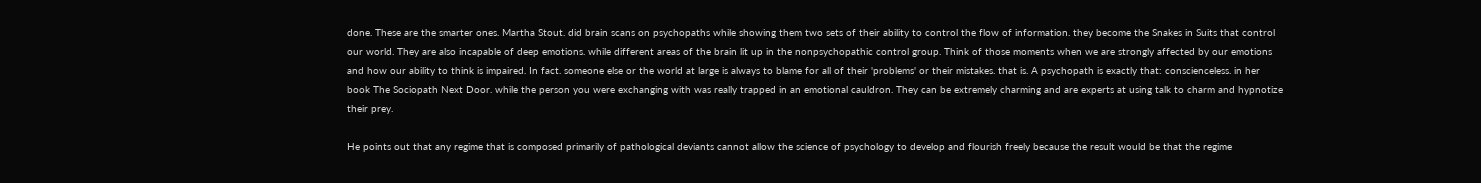done. These are the smarter ones. Martha Stout. did brain scans on psychopaths while showing them two sets of their ability to control the flow of information. they become the Snakes in Suits that control our world. They are also incapable of deep emotions. while different areas of the brain lit up in the nonpsychopathic control group. Think of those moments when we are strongly affected by our emotions and how our ability to think is impaired. In fact. someone else or the world at large is always to blame for all of their 'problems' or their mistakes. that is. A psychopath is exactly that: conscienceless. in her book The Sociopath Next Door. while the person you were exchanging with was really trapped in an emotional cauldron. They can be extremely charming and are experts at using talk to charm and hypnotize their prey.

He points out that any regime that is composed primarily of pathological deviants cannot allow the science of psychology to develop and flourish freely because the result would be that the regime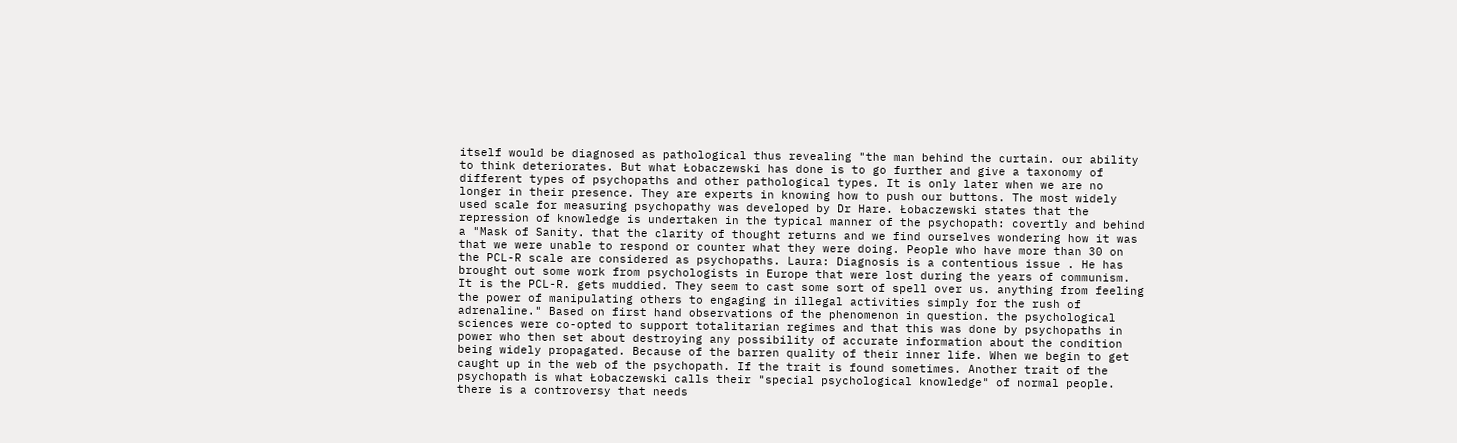itself would be diagnosed as pathological thus revealing "the man behind the curtain. our ability to think deteriorates. But what Łobaczewski has done is to go further and give a taxonomy of different types of psychopaths and other pathological types. It is only later when we are no longer in their presence. They are experts in knowing how to push our buttons. The most widely used scale for measuring psychopathy was developed by Dr Hare. Łobaczewski states that the repression of knowledge is undertaken in the typical manner of the psychopath: covertly and behind a "Mask of Sanity. that the clarity of thought returns and we find ourselves wondering how it was that we were unable to respond or counter what they were doing. People who have more than 30 on the PCL-R scale are considered as psychopaths. Laura: Diagnosis is a contentious issue . He has brought out some work from psychologists in Europe that were lost during the years of communism. It is the PCL-R. gets muddied. They seem to cast some sort of spell over us. anything from feeling the power of manipulating others to engaging in illegal activities simply for the rush of adrenaline." Based on first hand observations of the phenomenon in question. the psychological sciences were co-opted to support totalitarian regimes and that this was done by psychopaths in power who then set about destroying any possibility of accurate information about the condition being widely propagated. Because of the barren quality of their inner life. When we begin to get caught up in the web of the psychopath. If the trait is found sometimes. Another trait of the psychopath is what Łobaczewski calls their "special psychological knowledge" of normal people. there is a controversy that needs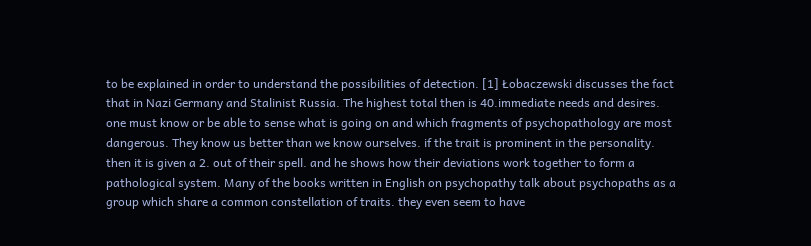to be explained in order to understand the possibilities of detection. [1] Łobaczewski discusses the fact that in Nazi Germany and Stalinist Russia. The highest total then is 40.immediate needs and desires. one must know or be able to sense what is going on and which fragments of psychopathology are most dangerous. They know us better than we know ourselves. if the trait is prominent in the personality. then it is given a 2. out of their spell. and he shows how their deviations work together to form a pathological system. Many of the books written in English on psychopathy talk about psychopaths as a group which share a common constellation of traits. they even seem to have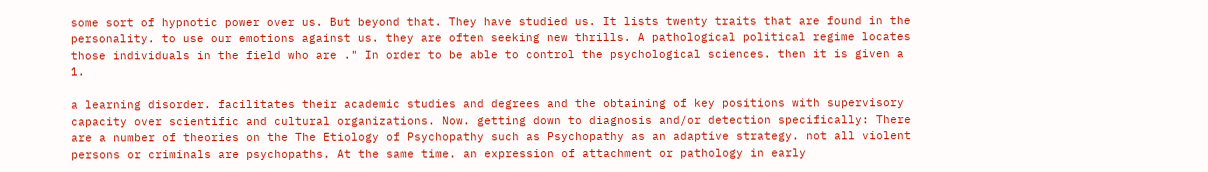some sort of hypnotic power over us. But beyond that. They have studied us. It lists twenty traits that are found in the personality. to use our emotions against us. they are often seeking new thrills. A pathological political regime locates those individuals in the field who are ." In order to be able to control the psychological sciences. then it is given a 1.

a learning disorder. facilitates their academic studies and degrees and the obtaining of key positions with supervisory capacity over scientific and cultural organizations. Now. getting down to diagnosis and/or detection specifically: There are a number of theories on the The Etiology of Psychopathy such as Psychopathy as an adaptive strategy. not all violent persons or criminals are psychopaths. At the same time. an expression of attachment or pathology in early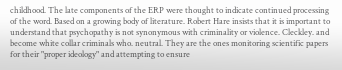childhood. The late components of the ERP were thought to indicate continued processing of the word. Based on a growing body of literature. Robert Hare insists that it is important to understand that psychopathy is not synonymous with criminality or violence. Cleckley. and become white collar criminals who. neutral. They are the ones monitoring scientific papers for their "proper ideology" and attempting to ensure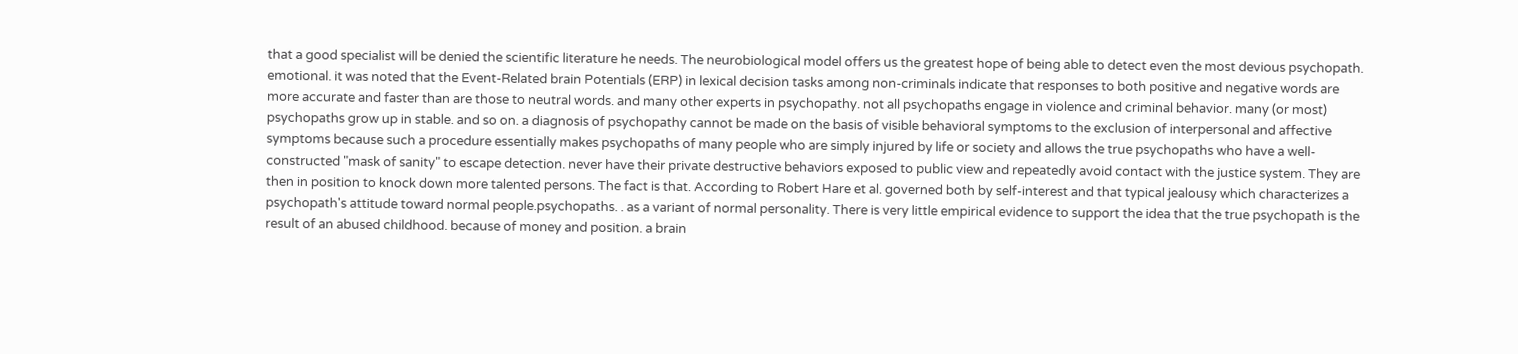that a good specialist will be denied the scientific literature he needs. The neurobiological model offers us the greatest hope of being able to detect even the most devious psychopath. emotional. it was noted that the Event-Related brain Potentials (ERP) in lexical decision tasks among non-criminals indicate that responses to both positive and negative words are more accurate and faster than are those to neutral words. and many other experts in psychopathy. not all psychopaths engage in violence and criminal behavior. many (or most) psychopaths grow up in stable. and so on. a diagnosis of psychopathy cannot be made on the basis of visible behavioral symptoms to the exclusion of interpersonal and affective symptoms because such a procedure essentially makes psychopaths of many people who are simply injured by life or society and allows the true psychopaths who have a well-constructed "mask of sanity" to escape detection. never have their private destructive behaviors exposed to public view and repeatedly avoid contact with the justice system. They are then in position to knock down more talented persons. The fact is that. According to Robert Hare et al. governed both by self-interest and that typical jealousy which characterizes a psychopath's attitude toward normal people.psychopaths. . as a variant of normal personality. There is very little empirical evidence to support the idea that the true psychopath is the result of an abused childhood. because of money and position. a brain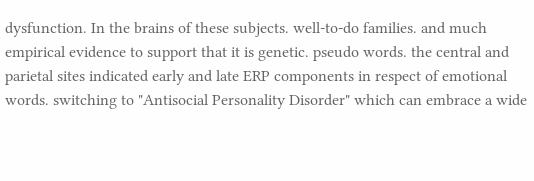dysfunction. In the brains of these subjects. well-to-do families. and much empirical evidence to support that it is genetic. pseudo words. the central and parietal sites indicated early and late ERP components in respect of emotional words. switching to "Antisocial Personality Disorder" which can embrace a wide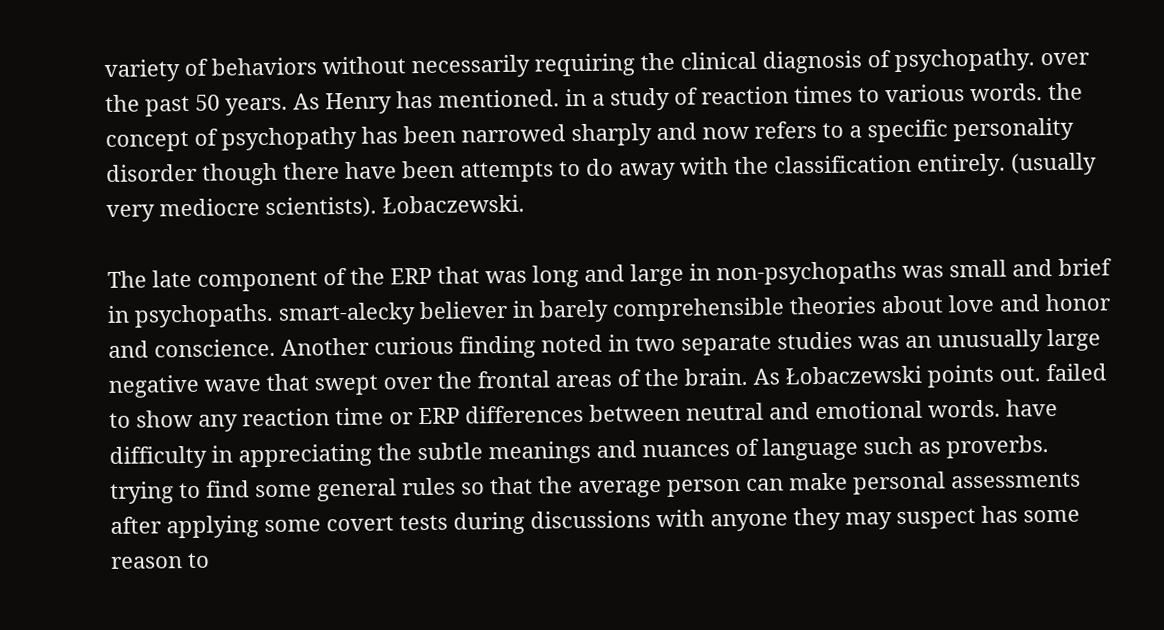variety of behaviors without necessarily requiring the clinical diagnosis of psychopathy. over the past 50 years. As Henry has mentioned. in a study of reaction times to various words. the concept of psychopathy has been narrowed sharply and now refers to a specific personality disorder though there have been attempts to do away with the classification entirely. (usually very mediocre scientists). Łobaczewski.

The late component of the ERP that was long and large in non-psychopaths was small and brief in psychopaths. smart-alecky believer in barely comprehensible theories about love and honor and conscience. Another curious finding noted in two separate studies was an unusually large negative wave that swept over the frontal areas of the brain. As Łobaczewski points out. failed to show any reaction time or ERP differences between neutral and emotional words. have difficulty in appreciating the subtle meanings and nuances of language such as proverbs. trying to find some general rules so that the average person can make personal assessments after applying some covert tests during discussions with anyone they may suspect has some reason to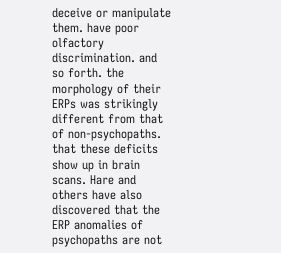deceive or manipulate them. have poor olfactory discrimination. and so forth. the morphology of their ERPs was strikingly different from that of non-psychopaths. that these deficits show up in brain scans. Hare and others have also discovered that the ERP anomalies of psychopaths are not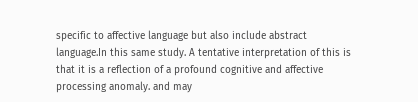specific to affective language but also include abstract language.In this same study. A tentative interpretation of this is that it is a reflection of a profound cognitive and affective processing anomaly. and may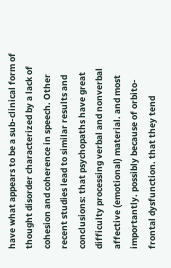have what appears to be a sub-clinical form of thought disorder characterized by a lack of cohesion and coherence in speech. Other recent studies lead to similar results and conclusions: that psychopaths have great difficulty processing verbal and nonverbal affective (emotional) material. and most importantly. possibly because of orbito-frontal dysfunction. that they tend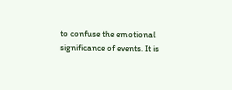to confuse the emotional significance of events. It is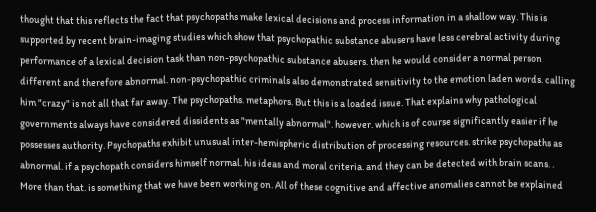thought that this reflects the fact that psychopaths make lexical decisions and process information in a shallow way. This is supported by recent brain-imaging studies which show that psychopathic substance abusers have less cerebral activity during performance of a lexical decision task than non-psychopathic substance abusers. then he would consider a normal person different and therefore abnormal. non-psychopathic criminals also demonstrated sensitivity to the emotion laden words. calling him "crazy" is not all that far away. The psychopaths. metaphors. But this is a loaded issue. That explains why pathological governments always have considered dissidents as "mentally abnormal". however. which is of course significantly easier if he possesses authority. Psychopaths exhibit unusual inter-hemispheric distribution of processing resources. strike psychopaths as abnormal. if a psychopath considers himself normal. his ideas and moral criteria. and they can be detected with brain scans. . More than that. is something that we have been working on. All of these cognitive and affective anomalies cannot be explained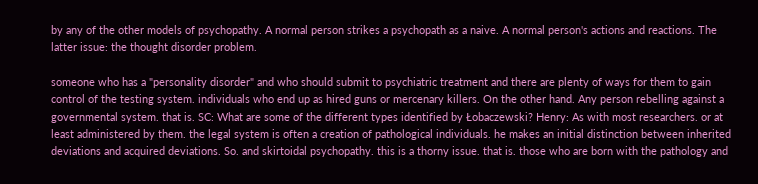by any of the other models of psychopathy. A normal person strikes a psychopath as a naive. A normal person's actions and reactions. The latter issue: the thought disorder problem.

someone who has a "personality disorder" and who should submit to psychiatric treatment and there are plenty of ways for them to gain control of the testing system. individuals who end up as hired guns or mercenary killers. On the other hand. Any person rebelling against a governmental system. that is. SC: What are some of the different types identified by Łobaczewski? Henry: As with most researchers. or at least administered by them. the legal system is often a creation of pathological individuals. he makes an initial distinction between inherited deviations and acquired deviations. So. and skirtoidal psychopathy. this is a thorny issue. that is. those who are born with the pathology and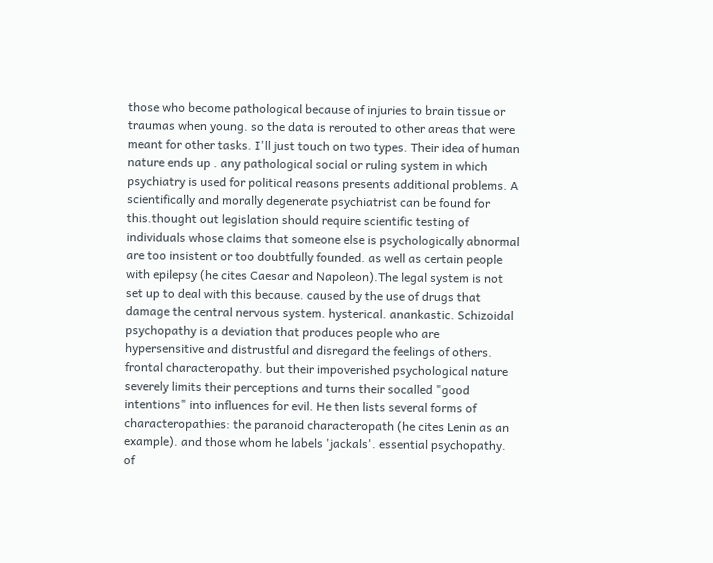those who become pathological because of injuries to brain tissue or traumas when young. so the data is rerouted to other areas that were meant for other tasks. I'll just touch on two types. Their idea of human nature ends up . any pathological social or ruling system in which psychiatry is used for political reasons presents additional problems. A scientifically and morally degenerate psychiatrist can be found for this.thought out legislation should require scientific testing of individuals whose claims that someone else is psychologically abnormal are too insistent or too doubtfully founded. as well as certain people with epilepsy (he cites Caesar and Napoleon).The legal system is not set up to deal with this because. caused by the use of drugs that damage the central nervous system. hysterical. anankastic. Schizoidal psychopathy is a deviation that produces people who are hypersensitive and distrustful and disregard the feelings of others. frontal characteropathy. but their impoverished psychological nature severely limits their perceptions and turns their socalled "good intentions" into influences for evil. He then lists several forms of characteropathies: the paranoid characteropath (he cites Lenin as an example). and those whom he labels 'jackals'. essential psychopathy. of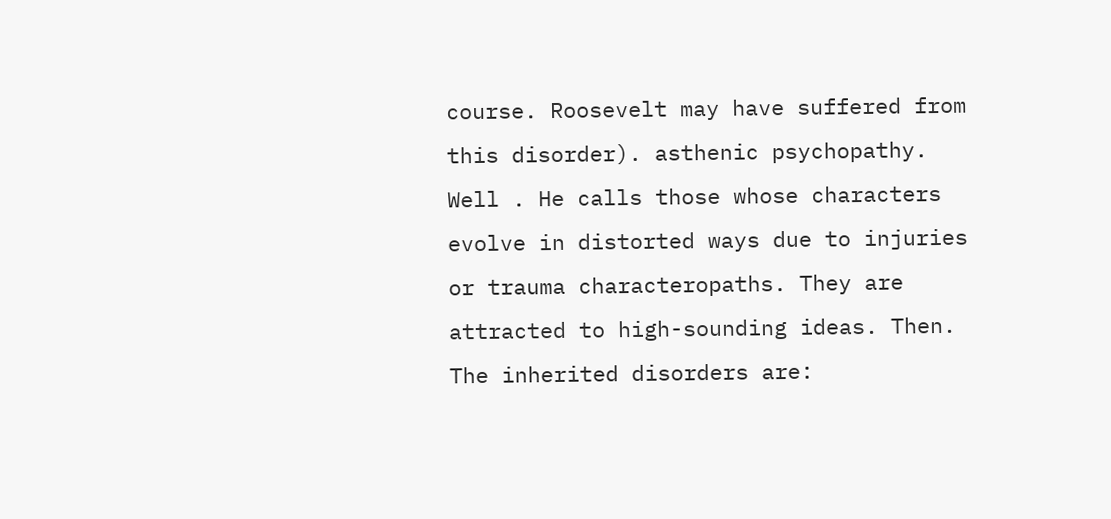course. Roosevelt may have suffered from this disorder). asthenic psychopathy. Well . He calls those whose characters evolve in distorted ways due to injuries or trauma characteropaths. They are attracted to high-sounding ideas. Then. The inherited disorders are: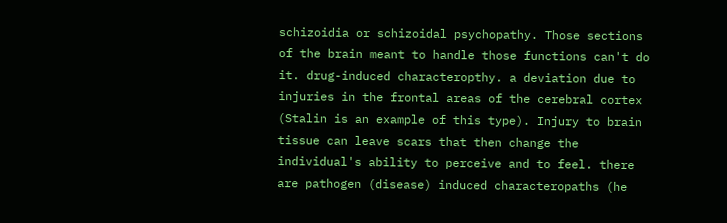schizoidia or schizoidal psychopathy. Those sections of the brain meant to handle those functions can't do it. drug-induced characteropthy. a deviation due to injuries in the frontal areas of the cerebral cortex (Stalin is an example of this type). Injury to brain tissue can leave scars that then change the individual's ability to perceive and to feel. there are pathogen (disease) induced characteropaths (he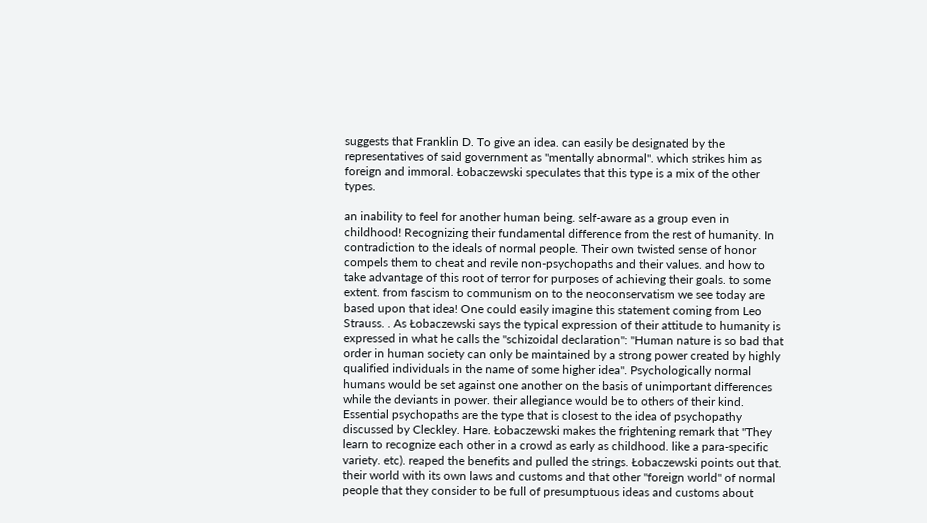suggests that Franklin D. To give an idea. can easily be designated by the representatives of said government as "mentally abnormal". which strikes him as foreign and immoral. Łobaczewski speculates that this type is a mix of the other types.

an inability to feel for another human being. self-aware as a group even in childhood! Recognizing their fundamental difference from the rest of humanity. In contradiction to the ideals of normal people. Their own twisted sense of honor compels them to cheat and revile non-psychopaths and their values. and how to take advantage of this root of terror for purposes of achieving their goals. to some extent. from fascism to communism on to the neoconservatism we see today are based upon that idea! One could easily imagine this statement coming from Leo Strauss. . As Łobaczewski says the typical expression of their attitude to humanity is expressed in what he calls the "schizoidal declaration": "Human nature is so bad that order in human society can only be maintained by a strong power created by highly qualified individuals in the name of some higher idea". Psychologically normal humans would be set against one another on the basis of unimportant differences while the deviants in power. their allegiance would be to others of their kind. Essential psychopaths are the type that is closest to the idea of psychopathy discussed by Cleckley. Hare. Łobaczewski makes the frightening remark that "They learn to recognize each other in a crowd as early as childhood. like a para-specific variety. etc). reaped the benefits and pulled the strings. Łobaczewski points out that. their world with its own laws and customs and that other "foreign world" of normal people that they consider to be full of presumptuous ideas and customs about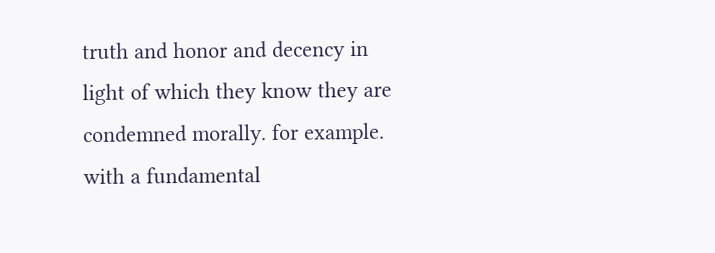truth and honor and decency in light of which they know they are condemned morally. for example. with a fundamental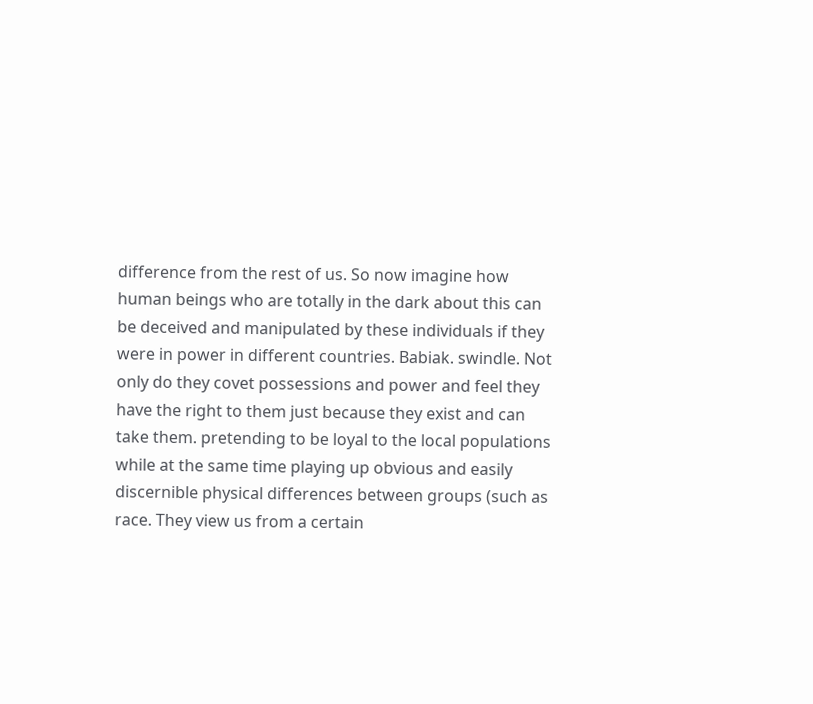difference from the rest of us. So now imagine how human beings who are totally in the dark about this can be deceived and manipulated by these individuals if they were in power in different countries. Babiak. swindle. Not only do they covet possessions and power and feel they have the right to them just because they exist and can take them. pretending to be loyal to the local populations while at the same time playing up obvious and easily discernible physical differences between groups (such as race. They view us from a certain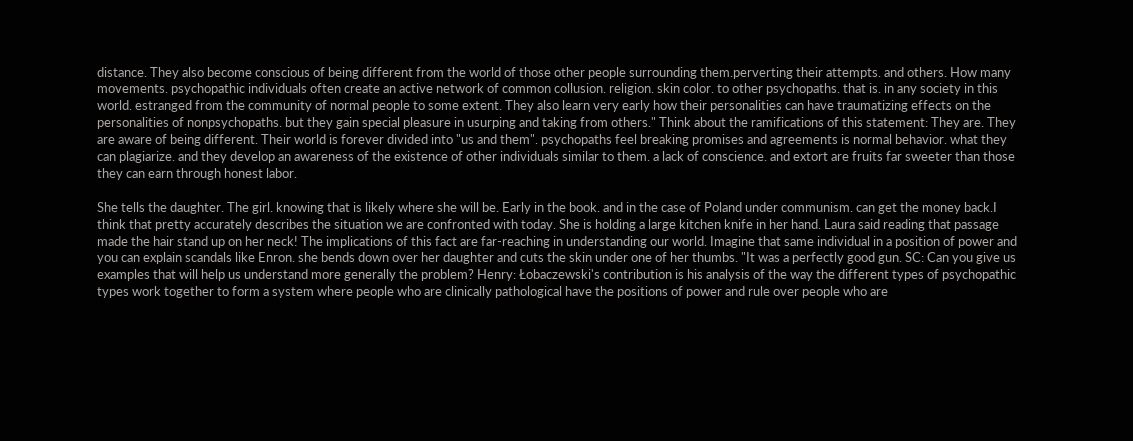distance. They also become conscious of being different from the world of those other people surrounding them.perverting their attempts. and others. How many movements. psychopathic individuals often create an active network of common collusion. religion. skin color. to other psychopaths. that is. in any society in this world. estranged from the community of normal people to some extent. They also learn very early how their personalities can have traumatizing effects on the personalities of nonpsychopaths. but they gain special pleasure in usurping and taking from others." Think about the ramifications of this statement: They are. They are aware of being different. Their world is forever divided into "us and them". psychopaths feel breaking promises and agreements is normal behavior. what they can plagiarize. and they develop an awareness of the existence of other individuals similar to them. a lack of conscience. and extort are fruits far sweeter than those they can earn through honest labor.

She tells the daughter. The girl. knowing that is likely where she will be. Early in the book. and in the case of Poland under communism. can get the money back.I think that pretty accurately describes the situation we are confronted with today. She is holding a large kitchen knife in her hand. Laura said reading that passage made the hair stand up on her neck! The implications of this fact are far-reaching in understanding our world. Imagine that same individual in a position of power and you can explain scandals like Enron. she bends down over her daughter and cuts the skin under one of her thumbs. "It was a perfectly good gun. SC: Can you give us examples that will help us understand more generally the problem? Henry: Łobaczewski's contribution is his analysis of the way the different types of psychopathic types work together to form a system where people who are clinically pathological have the positions of power and rule over people who are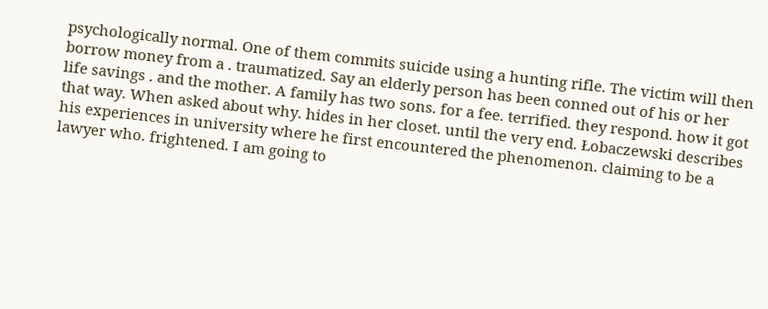psychologically normal. One of them commits suicide using a hunting rifle. The victim will then borrow money from a . traumatized. Say an elderly person has been conned out of his or her life savings . and the mother. A family has two sons. for a fee. terrified. they respond. how it got that way. When asked about why. hides in her closet. until the very end. Łobaczewski describes his experiences in university where he first encountered the phenomenon. claiming to be a lawyer who. frightened. I am going to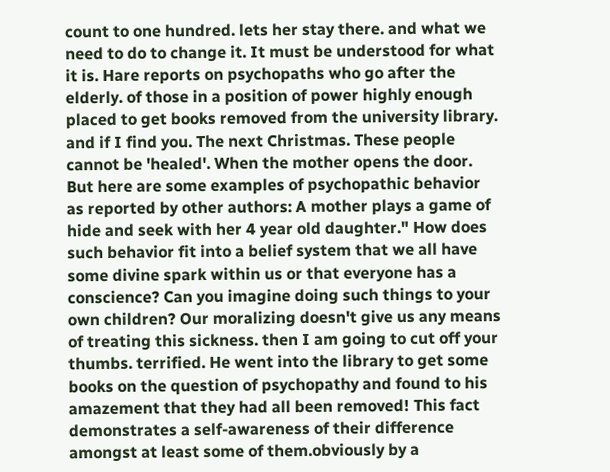count to one hundred. lets her stay there. and what we need to do to change it. It must be understood for what it is. Hare reports on psychopaths who go after the elderly. of those in a position of power highly enough placed to get books removed from the university library. and if I find you. The next Christmas. These people cannot be 'healed'. When the mother opens the door. But here are some examples of psychopathic behavior as reported by other authors: A mother plays a game of hide and seek with her 4 year old daughter." How does such behavior fit into a belief system that we all have some divine spark within us or that everyone has a conscience? Can you imagine doing such things to your own children? Our moralizing doesn't give us any means of treating this sickness. then I am going to cut off your thumbs. terrified. He went into the library to get some books on the question of psychopathy and found to his amazement that they had all been removed! This fact demonstrates a self-awareness of their difference amongst at least some of them.obviously by a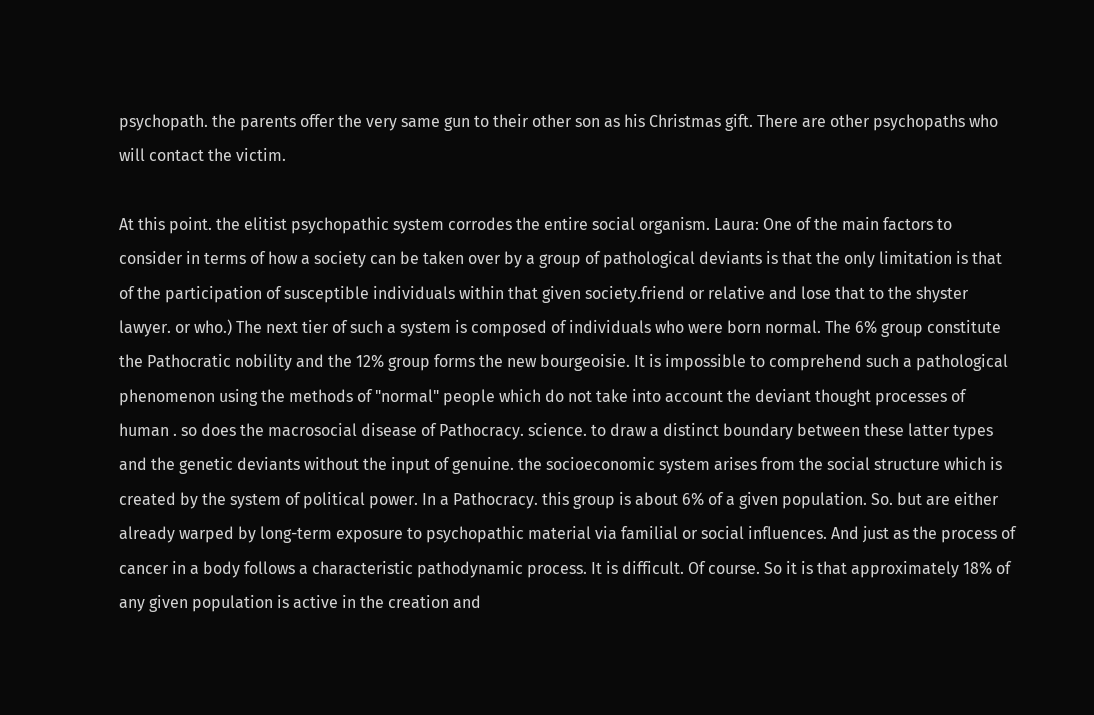psychopath. the parents offer the very same gun to their other son as his Christmas gift. There are other psychopaths who will contact the victim.

At this point. the elitist psychopathic system corrodes the entire social organism. Laura: One of the main factors to consider in terms of how a society can be taken over by a group of pathological deviants is that the only limitation is that of the participation of susceptible individuals within that given society.friend or relative and lose that to the shyster lawyer. or who.) The next tier of such a system is composed of individuals who were born normal. The 6% group constitute the Pathocratic nobility and the 12% group forms the new bourgeoisie. It is impossible to comprehend such a pathological phenomenon using the methods of "normal" people which do not take into account the deviant thought processes of human . so does the macrosocial disease of Pathocracy. science. to draw a distinct boundary between these latter types and the genetic deviants without the input of genuine. the socioeconomic system arises from the social structure which is created by the system of political power. In a Pathocracy. this group is about 6% of a given population. So. but are either already warped by long-term exposure to psychopathic material via familial or social influences. And just as the process of cancer in a body follows a characteristic pathodynamic process. It is difficult. Of course. So it is that approximately 18% of any given population is active in the creation and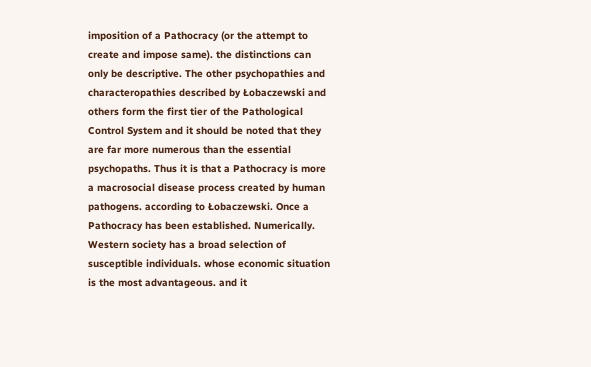imposition of a Pathocracy (or the attempt to create and impose same). the distinctions can only be descriptive. The other psychopathies and characteropathies described by Łobaczewski and others form the first tier of the Pathological Control System and it should be noted that they are far more numerous than the essential psychopaths. Thus it is that a Pathocracy is more a macrosocial disease process created by human pathogens. according to Łobaczewski. Once a Pathocracy has been established. Numerically. Western society has a broad selection of susceptible individuals. whose economic situation is the most advantageous. and it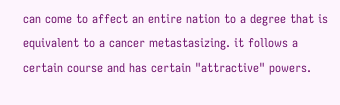can come to affect an entire nation to a degree that is equivalent to a cancer metastasizing. it follows a certain course and has certain "attractive" powers.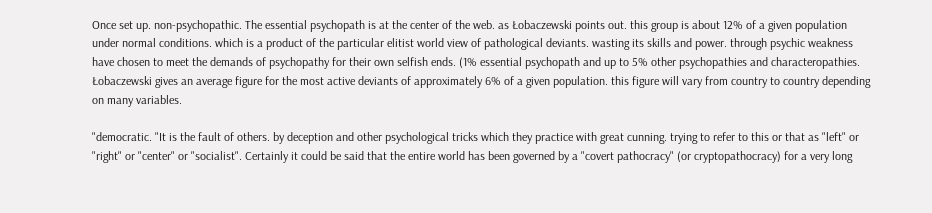Once set up. non-psychopathic. The essential psychopath is at the center of the web. as Łobaczewski points out. this group is about 12% of a given population under normal conditions. which is a product of the particular elitist world view of pathological deviants. wasting its skills and power. through psychic weakness have chosen to meet the demands of psychopathy for their own selfish ends. (1% essential psychopath and up to 5% other psychopathies and characteropathies. Łobaczewski gives an average figure for the most active deviants of approximately 6% of a given population. this figure will vary from country to country depending on many variables.

"democratic. "It is the fault of others. by deception and other psychological tricks which they practice with great cunning. trying to refer to this or that as "left" or "right" or "center" or "socialist". Certainly it could be said that the entire world has been governed by a "covert pathocracy" (or cryptopathocracy) for a very long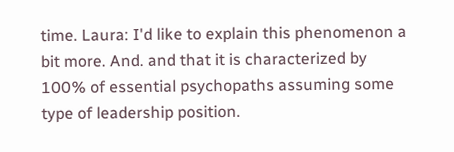time. Laura: I'd like to explain this phenomenon a bit more. And. and that it is characterized by 100% of essential psychopaths assuming some type of leadership position.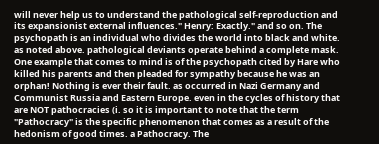will never help us to understand the pathological self-reproduction and its expansionist external influences." Henry: Exactly." and so on. The psychopath is an individual who divides the world into black and white. as noted above. pathological deviants operate behind a complete mask. One example that comes to mind is of the psychopath cited by Hare who killed his parents and then pleaded for sympathy because he was an orphan! Nothing is ever their fault. as occurred in Nazi Germany and Communist Russia and Eastern Europe. even in the cycles of history that are NOT pathocracies (i. so it is important to note that the term "Pathocracy" is the specific phenomenon that comes as a result of the hedonism of good times. a Pathocracy. The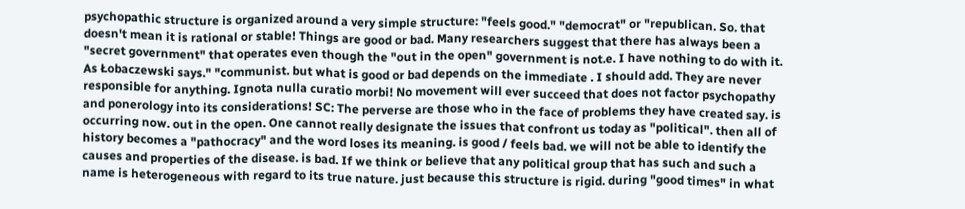psychopathic structure is organized around a very simple structure: "feels good." "democrat" or "republican. So. that doesn't mean it is rational or stable! Things are good or bad. Many researchers suggest that there has always been a "secret government" that operates even though the "out in the open" government is not.e. I have nothing to do with it. As Łobaczewski says." "communist. but what is good or bad depends on the immediate . I should add. They are never responsible for anything. Ignota nulla curatio morbi! No movement will ever succeed that does not factor psychopathy and ponerology into its considerations! SC: The perverse are those who in the face of problems they have created say. is occurring now. out in the open. One cannot really designate the issues that confront us today as "political". then all of history becomes a "pathocracy" and the word loses its meaning. is good / feels bad. we will not be able to identify the causes and properties of the disease. is bad. If we think or believe that any political group that has such and such a name is heterogeneous with regard to its true nature. just because this structure is rigid. during "good times" in what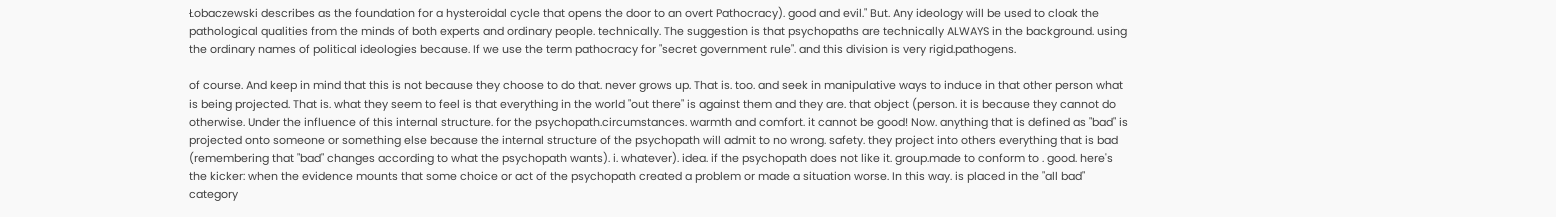Łobaczewski describes as the foundation for a hysteroidal cycle that opens the door to an overt Pathocracy). good and evil." But. Any ideology will be used to cloak the pathological qualities from the minds of both experts and ordinary people. technically. The suggestion is that psychopaths are technically ALWAYS in the background. using the ordinary names of political ideologies because. If we use the term pathocracy for "secret government rule". and this division is very rigid.pathogens.

of course. And keep in mind that this is not because they choose to do that. never grows up. That is. too. and seek in manipulative ways to induce in that other person what is being projected. That is. what they seem to feel is that everything in the world "out there" is against them and they are. that object (person. it is because they cannot do otherwise. Under the influence of this internal structure. for the psychopath.circumstances. warmth and comfort. it cannot be good! Now. anything that is defined as "bad" is projected onto someone or something else because the internal structure of the psychopath will admit to no wrong. safety. they project into others everything that is bad (remembering that "bad" changes according to what the psychopath wants). i. whatever). idea. if the psychopath does not like it. group.made to conform to . good. here's the kicker: when the evidence mounts that some choice or act of the psychopath created a problem or made a situation worse. In this way. is placed in the "all bad" category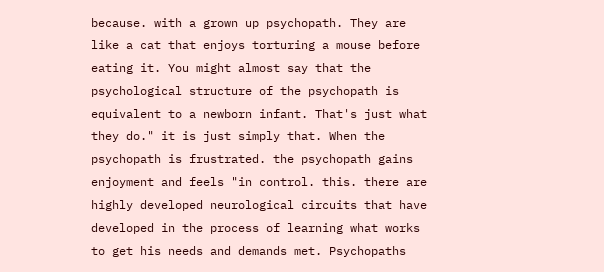because. with a grown up psychopath. They are like a cat that enjoys torturing a mouse before eating it. You might almost say that the psychological structure of the psychopath is equivalent to a newborn infant. That's just what they do." it is just simply that. When the psychopath is frustrated. the psychopath gains enjoyment and feels "in control. this. there are highly developed neurological circuits that have developed in the process of learning what works to get his needs and demands met. Psychopaths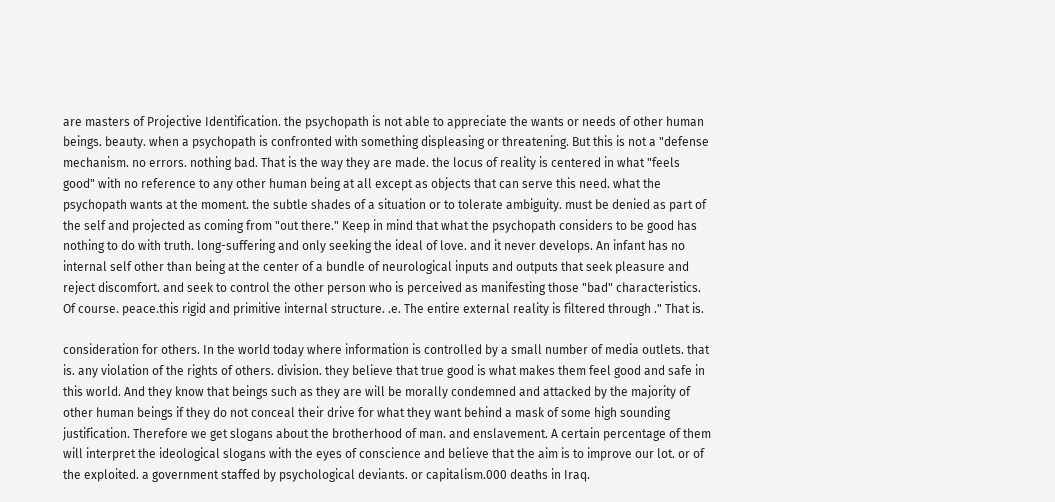are masters of Projective Identification. the psychopath is not able to appreciate the wants or needs of other human beings. beauty. when a psychopath is confronted with something displeasing or threatening. But this is not a "defense mechanism. no errors. nothing bad. That is the way they are made. the locus of reality is centered in what "feels good" with no reference to any other human being at all except as objects that can serve this need. what the psychopath wants at the moment. the subtle shades of a situation or to tolerate ambiguity. must be denied as part of the self and projected as coming from "out there." Keep in mind that what the psychopath considers to be good has nothing to do with truth. long-suffering and only seeking the ideal of love. and it never develops. An infant has no internal self other than being at the center of a bundle of neurological inputs and outputs that seek pleasure and reject discomfort. and seek to control the other person who is perceived as manifesting those "bad" characteristics. Of course. peace.this rigid and primitive internal structure. .e. The entire external reality is filtered through ." That is.

consideration for others. In the world today where information is controlled by a small number of media outlets. that is. any violation of the rights of others. division. they believe that true good is what makes them feel good and safe in this world. And they know that beings such as they are will be morally condemned and attacked by the majority of other human beings if they do not conceal their drive for what they want behind a mask of some high sounding justification. Therefore we get slogans about the brotherhood of man. and enslavement. A certain percentage of them will interpret the ideological slogans with the eyes of conscience and believe that the aim is to improve our lot. or of the exploited. a government staffed by psychological deviants. or capitalism.000 deaths in Iraq.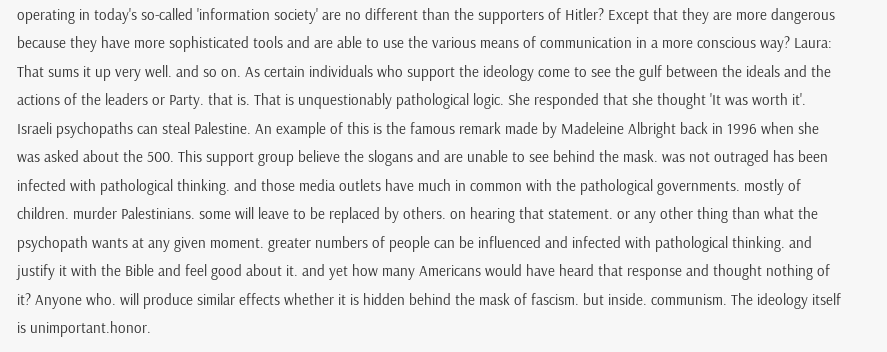operating in today's so-called 'information society' are no different than the supporters of Hitler? Except that they are more dangerous because they have more sophisticated tools and are able to use the various means of communication in a more conscious way? Laura: That sums it up very well. and so on. As certain individuals who support the ideology come to see the gulf between the ideals and the actions of the leaders or Party. that is. That is unquestionably pathological logic. She responded that she thought 'It was worth it'. Israeli psychopaths can steal Palestine. An example of this is the famous remark made by Madeleine Albright back in 1996 when she was asked about the 500. This support group believe the slogans and are unable to see behind the mask. was not outraged has been infected with pathological thinking. and those media outlets have much in common with the pathological governments. mostly of children. murder Palestinians. some will leave to be replaced by others. on hearing that statement. or any other thing than what the psychopath wants at any given moment. greater numbers of people can be influenced and infected with pathological thinking. and justify it with the Bible and feel good about it. and yet how many Americans would have heard that response and thought nothing of it? Anyone who. will produce similar effects whether it is hidden behind the mask of fascism. but inside. communism. The ideology itself is unimportant.honor.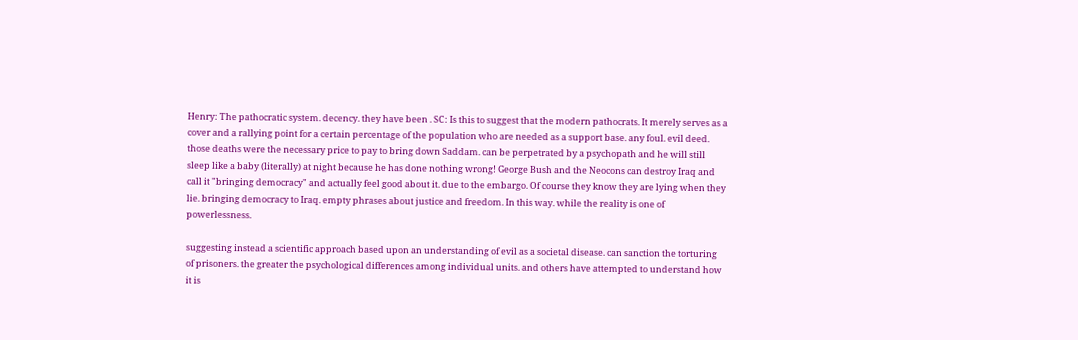Henry: The pathocratic system. decency. they have been . SC: Is this to suggest that the modern pathocrats. It merely serves as a cover and a rallying point for a certain percentage of the population who are needed as a support base. any foul. evil deed. those deaths were the necessary price to pay to bring down Saddam. can be perpetrated by a psychopath and he will still sleep like a baby (literally) at night because he has done nothing wrong! George Bush and the Neocons can destroy Iraq and call it "bringing democracy" and actually feel good about it. due to the embargo. Of course they know they are lying when they lie. bringing democracy to Iraq. empty phrases about justice and freedom. In this way. while the reality is one of powerlessness.

suggesting instead a scientific approach based upon an understanding of evil as a societal disease. can sanction the torturing of prisoners. the greater the psychological differences among individual units. and others have attempted to understand how it is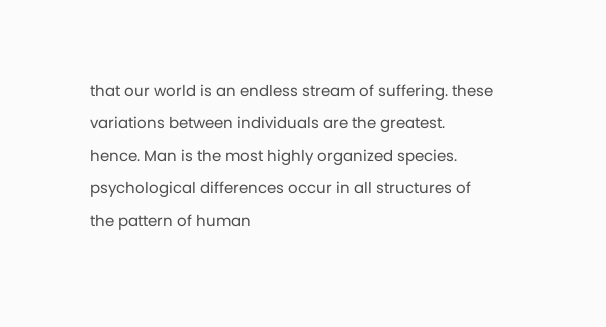that our world is an endless stream of suffering. these variations between individuals are the greatest. hence. Man is the most highly organized species. psychological differences occur in all structures of the pattern of human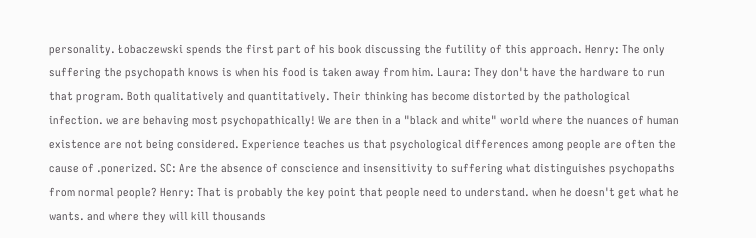personality. Łobaczewski spends the first part of his book discussing the futility of this approach. Henry: The only suffering the psychopath knows is when his food is taken away from him. Laura: They don't have the hardware to run that program. Both qualitatively and quantitatively. Their thinking has become distorted by the pathological infection. we are behaving most psychopathically! We are then in a "black and white" world where the nuances of human existence are not being considered. Experience teaches us that psychological differences among people are often the cause of .ponerized. SC: Are the absence of conscience and insensitivity to suffering what distinguishes psychopaths from normal people? Henry: That is probably the key point that people need to understand. when he doesn't get what he wants. and where they will kill thousands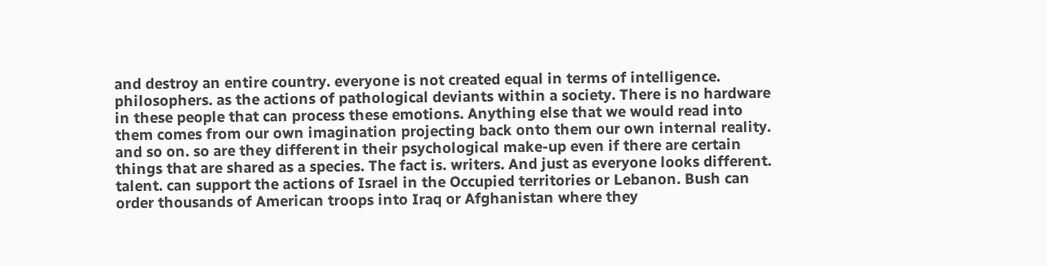and destroy an entire country. everyone is not created equal in terms of intelligence. philosophers. as the actions of pathological deviants within a society. There is no hardware in these people that can process these emotions. Anything else that we would read into them comes from our own imagination projecting back onto them our own internal reality. and so on. so are they different in their psychological make-up even if there are certain things that are shared as a species. The fact is. writers. And just as everyone looks different. talent. can support the actions of Israel in the Occupied territories or Lebanon. Bush can order thousands of American troops into Iraq or Afghanistan where they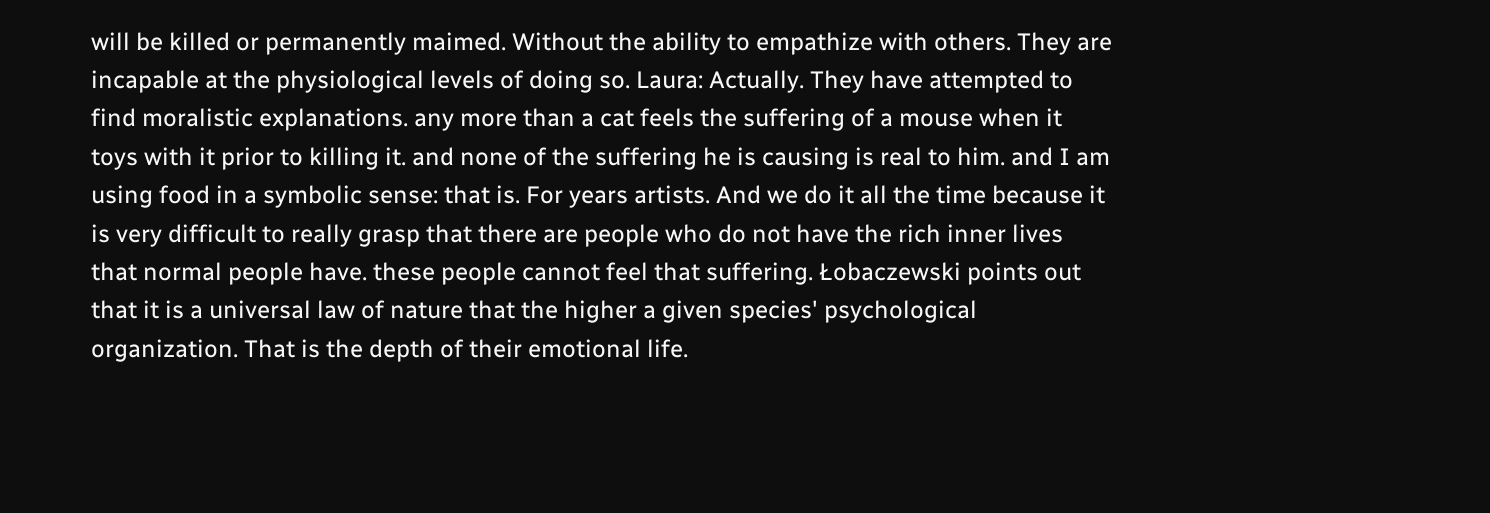will be killed or permanently maimed. Without the ability to empathize with others. They are incapable at the physiological levels of doing so. Laura: Actually. They have attempted to find moralistic explanations. any more than a cat feels the suffering of a mouse when it toys with it prior to killing it. and none of the suffering he is causing is real to him. and I am using food in a symbolic sense: that is. For years artists. And we do it all the time because it is very difficult to really grasp that there are people who do not have the rich inner lives that normal people have. these people cannot feel that suffering. Łobaczewski points out that it is a universal law of nature that the higher a given species' psychological organization. That is the depth of their emotional life.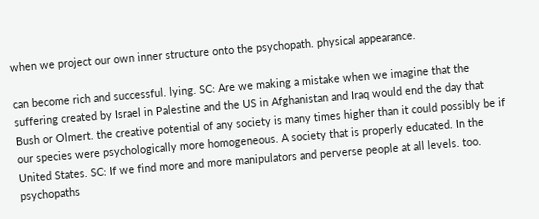when we project our own inner structure onto the psychopath. physical appearance.

can become rich and successful. lying. SC: Are we making a mistake when we imagine that the suffering created by Israel in Palestine and the US in Afghanistan and Iraq would end the day that Bush or Olmert. the creative potential of any society is many times higher than it could possibly be if our species were psychologically more homogeneous. A society that is properly educated. In the United States. SC: If we find more and more manipulators and perverse people at all levels. too. psychopaths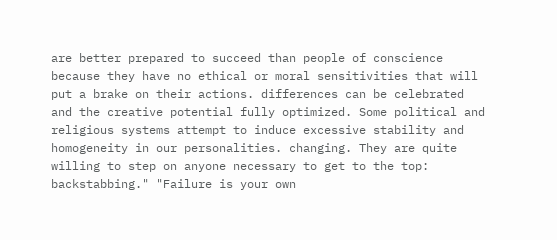are better prepared to succeed than people of conscience because they have no ethical or moral sensitivities that will put a brake on their actions. differences can be celebrated and the creative potential fully optimized. Some political and religious systems attempt to induce excessive stability and homogeneity in our personalities. changing. They are quite willing to step on anyone necessary to get to the top: backstabbing." "Failure is your own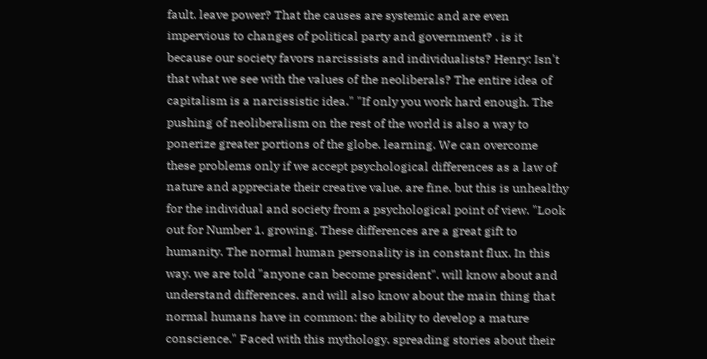fault. leave power? That the causes are systemic and are even impervious to changes of political party and government? . is it because our society favors narcissists and individualists? Henry: Isn't that what we see with the values of the neoliberals? The entire idea of capitalism is a narcissistic idea." "If only you work hard enough. The pushing of neoliberalism on the rest of the world is also a way to ponerize greater portions of the globe. learning. We can overcome these problems only if we accept psychological differences as a law of nature and appreciate their creative value. are fine. but this is unhealthy for the individual and society from a psychological point of view. "Look out for Number 1. growing. These differences are a great gift to humanity. The normal human personality is in constant flux. In this way. we are told "anyone can become president". will know about and understand differences. and will also know about the main thing that normal humans have in common: the ability to develop a mature conscience." Faced with this mythology. spreading stories about their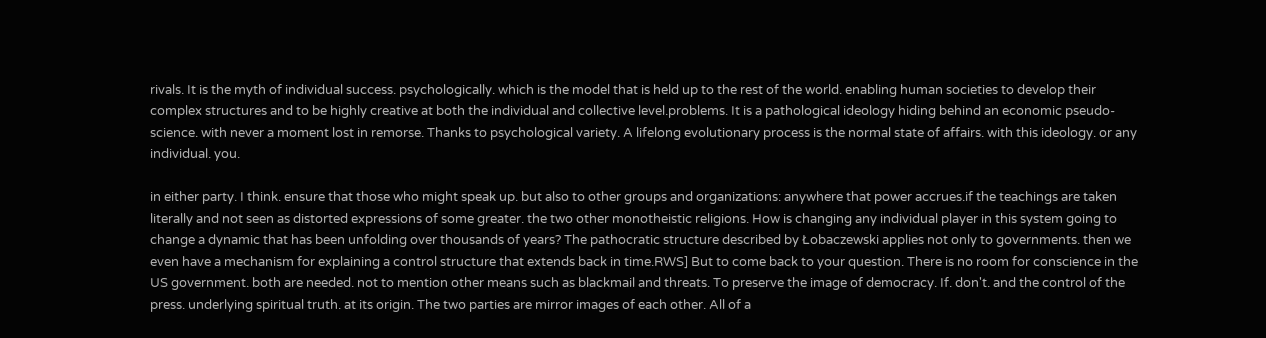rivals. It is the myth of individual success. psychologically. which is the model that is held up to the rest of the world. enabling human societies to develop their complex structures and to be highly creative at both the individual and collective level.problems. It is a pathological ideology hiding behind an economic pseudo-science. with never a moment lost in remorse. Thanks to psychological variety. A lifelong evolutionary process is the normal state of affairs. with this ideology. or any individual. you.

in either party. I think. ensure that those who might speak up. but also to other groups and organizations: anywhere that power accrues.if the teachings are taken literally and not seen as distorted expressions of some greater. the two other monotheistic religions. How is changing any individual player in this system going to change a dynamic that has been unfolding over thousands of years? The pathocratic structure described by Łobaczewski applies not only to governments. then we even have a mechanism for explaining a control structure that extends back in time.RWS] But to come back to your question. There is no room for conscience in the US government. both are needed. not to mention other means such as blackmail and threats. To preserve the image of democracy. If. don't. and the control of the press. underlying spiritual truth. at its origin. The two parties are mirror images of each other. All of a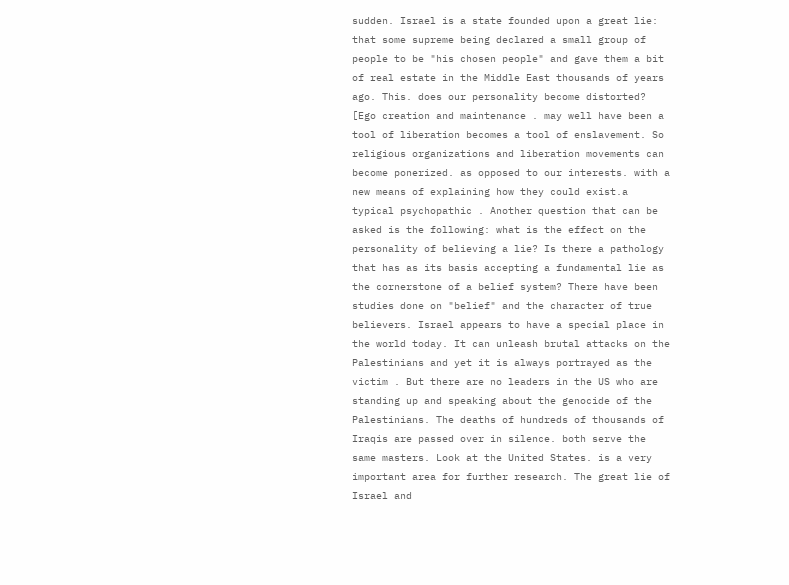sudden. Israel is a state founded upon a great lie: that some supreme being declared a small group of people to be "his chosen people" and gave them a bit of real estate in the Middle East thousands of years ago. This. does our personality become distorted? [Ego creation and maintenance . may well have been a tool of liberation becomes a tool of enslavement. So religious organizations and liberation movements can become ponerized. as opposed to our interests. with a new means of explaining how they could exist.a typical psychopathic . Another question that can be asked is the following: what is the effect on the personality of believing a lie? Is there a pathology that has as its basis accepting a fundamental lie as the cornerstone of a belief system? There have been studies done on "belief" and the character of true believers. Israel appears to have a special place in the world today. It can unleash brutal attacks on the Palestinians and yet it is always portrayed as the victim . But there are no leaders in the US who are standing up and speaking about the genocide of the Palestinians. The deaths of hundreds of thousands of Iraqis are passed over in silence. both serve the same masters. Look at the United States. is a very important area for further research. The great lie of Israel and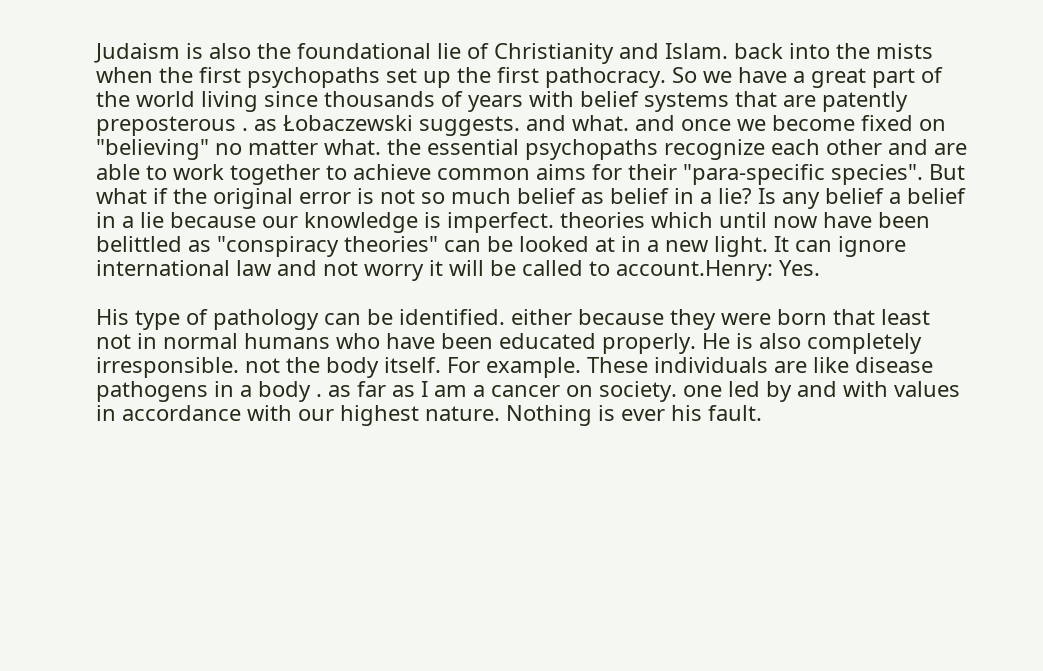Judaism is also the foundational lie of Christianity and Islam. back into the mists when the first psychopaths set up the first pathocracy. So we have a great part of the world living since thousands of years with belief systems that are patently preposterous . as Łobaczewski suggests. and what. and once we become fixed on "believing" no matter what. the essential psychopaths recognize each other and are able to work together to achieve common aims for their "para-specific species". But what if the original error is not so much belief as belief in a lie? Is any belief a belief in a lie because our knowledge is imperfect. theories which until now have been belittled as "conspiracy theories" can be looked at in a new light. It can ignore international law and not worry it will be called to account.Henry: Yes.

His type of pathology can be identified. either because they were born that least not in normal humans who have been educated properly. He is also completely irresponsible. not the body itself. For example. These individuals are like disease pathogens in a body . as far as I am a cancer on society. one led by and with values in accordance with our highest nature. Nothing is ever his fault.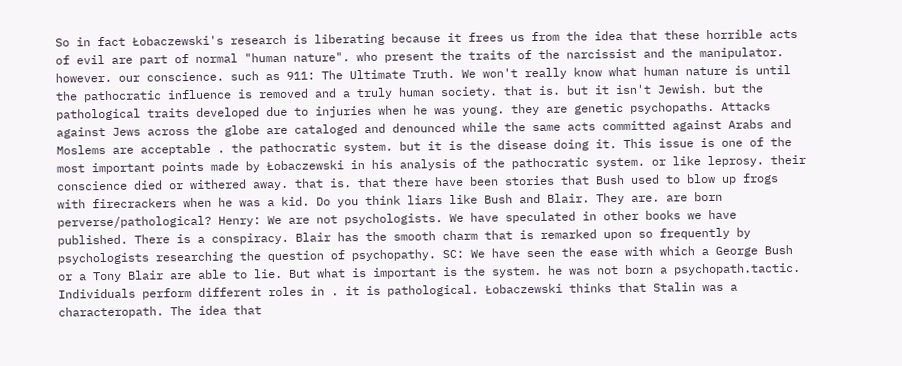So in fact Łobaczewski's research is liberating because it frees us from the idea that these horrible acts of evil are part of normal "human nature". who present the traits of the narcissist and the manipulator. however. our conscience. such as 911: The Ultimate Truth. We won't really know what human nature is until the pathocratic influence is removed and a truly human society. that is. but it isn't Jewish. but the pathological traits developed due to injuries when he was young. they are genetic psychopaths. Attacks against Jews across the globe are cataloged and denounced while the same acts committed against Arabs and Moslems are acceptable . the pathocratic system. but it is the disease doing it. This issue is one of the most important points made by Łobaczewski in his analysis of the pathocratic system. or like leprosy. their conscience died or withered away. that is. that there have been stories that Bush used to blow up frogs with firecrackers when he was a kid. Do you think liars like Bush and Blair. They are. are born perverse/pathological? Henry: We are not psychologists. We have speculated in other books we have published. There is a conspiracy. Blair has the smooth charm that is remarked upon so frequently by psychologists researching the question of psychopathy. SC: We have seen the ease with which a George Bush or a Tony Blair are able to lie. But what is important is the system. he was not born a psychopath.tactic. Individuals perform different roles in . it is pathological. Łobaczewski thinks that Stalin was a characteropath. The idea that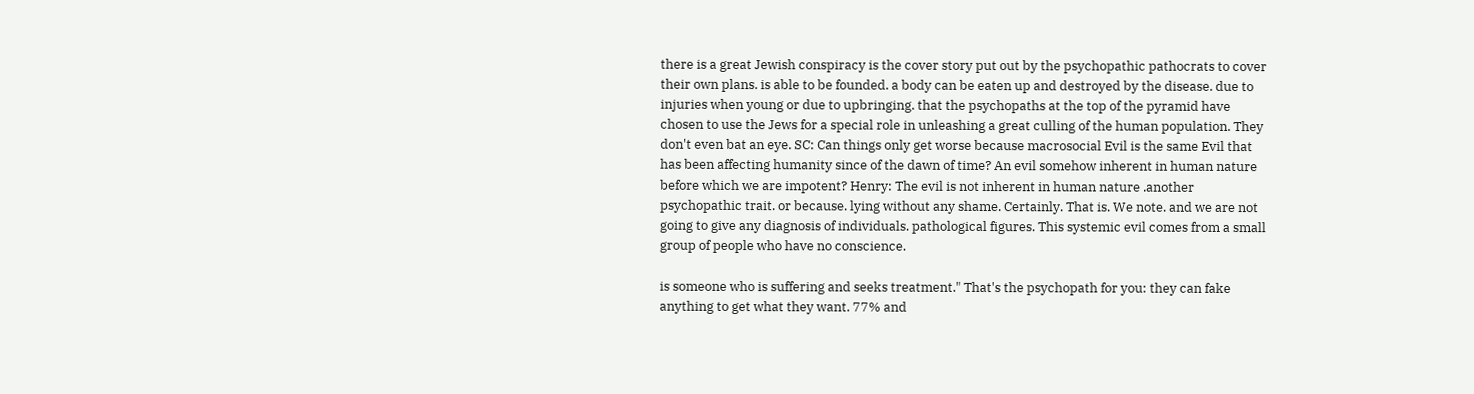there is a great Jewish conspiracy is the cover story put out by the psychopathic pathocrats to cover their own plans. is able to be founded. a body can be eaten up and destroyed by the disease. due to injuries when young or due to upbringing. that the psychopaths at the top of the pyramid have chosen to use the Jews for a special role in unleashing a great culling of the human population. They don't even bat an eye. SC: Can things only get worse because macrosocial Evil is the same Evil that has been affecting humanity since of the dawn of time? An evil somehow inherent in human nature before which we are impotent? Henry: The evil is not inherent in human nature .another psychopathic trait. or because. lying without any shame. Certainly. That is. We note. and we are not going to give any diagnosis of individuals. pathological figures. This systemic evil comes from a small group of people who have no conscience.

is someone who is suffering and seeks treatment." That's the psychopath for you: they can fake anything to get what they want. 77% and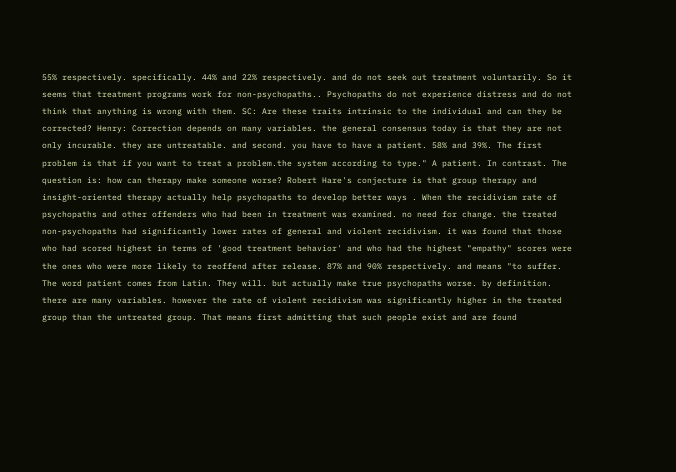55% respectively. specifically. 44% and 22% respectively. and do not seek out treatment voluntarily. So it seems that treatment programs work for non-psychopaths.. Psychopaths do not experience distress and do not think that anything is wrong with them. SC: Are these traits intrinsic to the individual and can they be corrected? Henry: Correction depends on many variables. the general consensus today is that they are not only incurable. they are untreatable. and second. you have to have a patient. 58% and 39%. The first problem is that if you want to treat a problem.the system according to type." A patient. In contrast. The question is: how can therapy make someone worse? Robert Hare's conjecture is that group therapy and insight-oriented therapy actually help psychopaths to develop better ways . When the recidivism rate of psychopaths and other offenders who had been in treatment was examined. no need for change. the treated non-psychopaths had significantly lower rates of general and violent recidivism. it was found that those who had scored highest in terms of 'good treatment behavior' and who had the highest "empathy" scores were the ones who were more likely to reoffend after release. 87% and 90% respectively. and means "to suffer. The word patient comes from Latin. They will. but actually make true psychopaths worse. by definition. there are many variables. however the rate of violent recidivism was significantly higher in the treated group than the untreated group. That means first admitting that such people exist and are found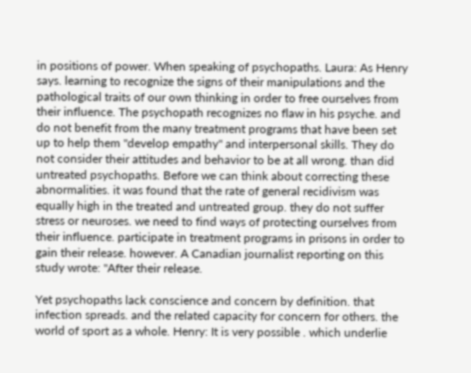in positions of power. When speaking of psychopaths. Laura: As Henry says. learning to recognize the signs of their manipulations and the pathological traits of our own thinking in order to free ourselves from their influence. The psychopath recognizes no flaw in his psyche. and do not benefit from the many treatment programs that have been set up to help them "develop empathy" and interpersonal skills. They do not consider their attitudes and behavior to be at all wrong. than did untreated psychopaths. Before we can think about correcting these abnormalities. it was found that the rate of general recidivism was equally high in the treated and untreated group. they do not suffer stress or neuroses. we need to find ways of protecting ourselves from their influence. participate in treatment programs in prisons in order to gain their release. however. A Canadian journalist reporting on this study wrote: "After their release.

Yet psychopaths lack conscience and concern by definition. that infection spreads. and the related capacity for concern for others. the world of sport as a whole. Henry: It is very possible . which underlie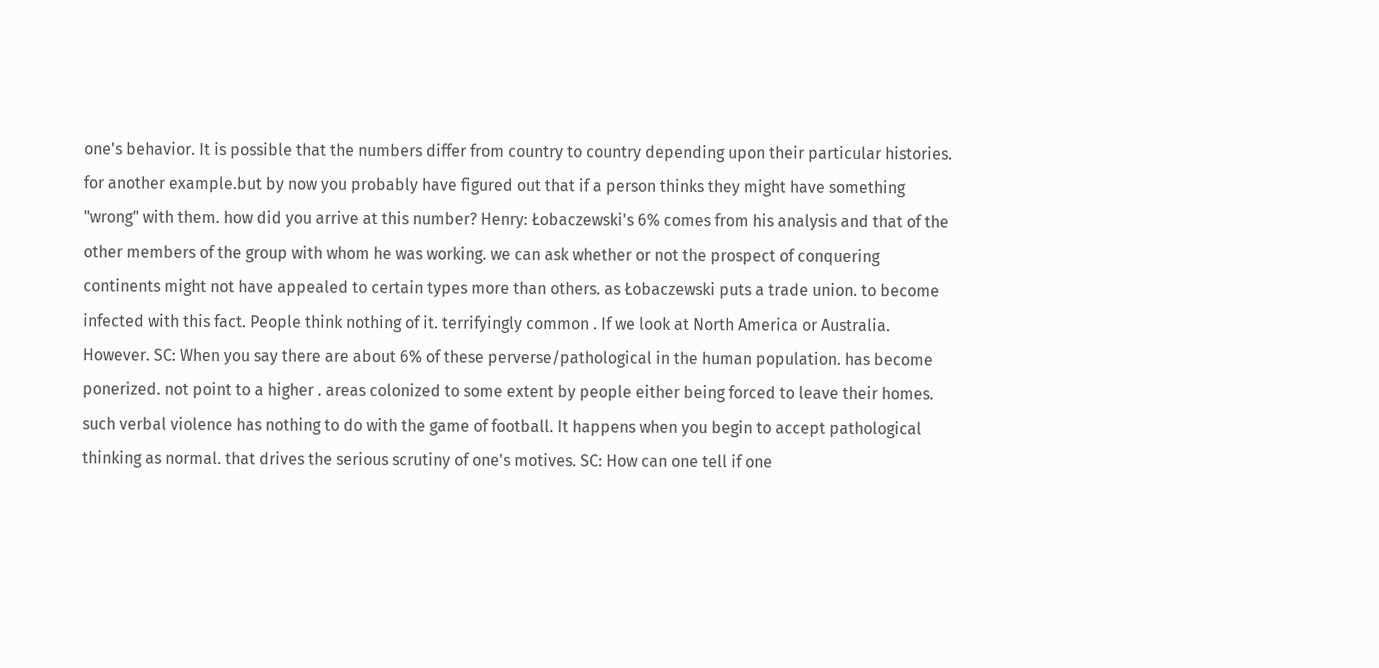one's behavior. It is possible that the numbers differ from country to country depending upon their particular histories. for another example.but by now you probably have figured out that if a person thinks they might have something "wrong" with them. how did you arrive at this number? Henry: Łobaczewski's 6% comes from his analysis and that of the other members of the group with whom he was working. we can ask whether or not the prospect of conquering continents might not have appealed to certain types more than others. as Łobaczewski puts a trade union. to become infected with this fact. People think nothing of it. terrifyingly common . If we look at North America or Australia. However. SC: When you say there are about 6% of these perverse/pathological in the human population. has become ponerized. not point to a higher . areas colonized to some extent by people either being forced to leave their homes. such verbal violence has nothing to do with the game of football. It happens when you begin to accept pathological thinking as normal. that drives the serious scrutiny of one's motives. SC: How can one tell if one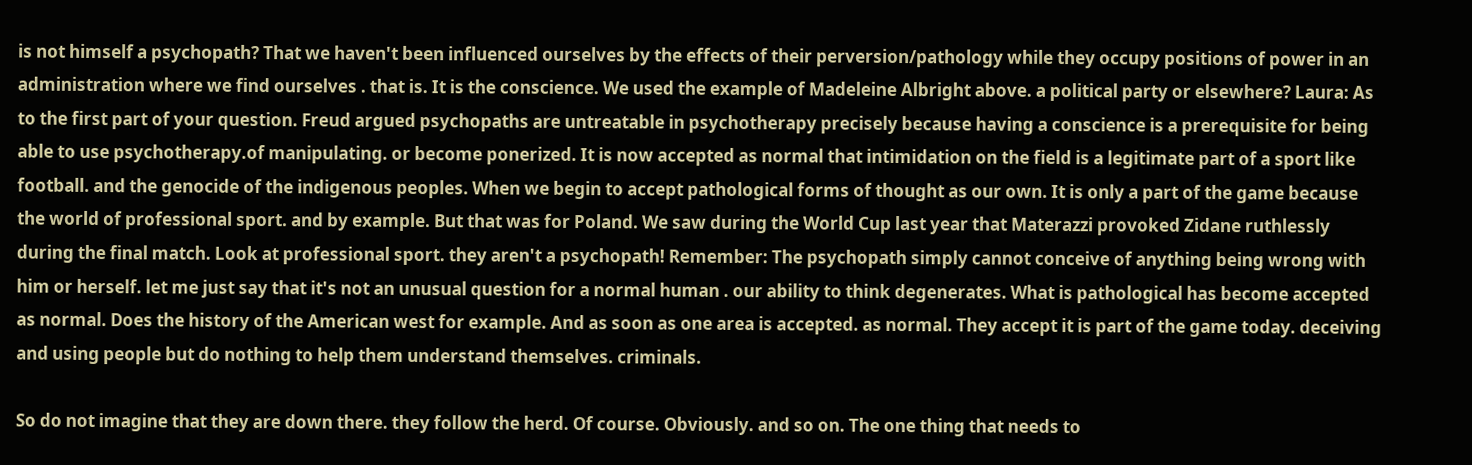is not himself a psychopath? That we haven't been influenced ourselves by the effects of their perversion/pathology while they occupy positions of power in an administration where we find ourselves . that is. It is the conscience. We used the example of Madeleine Albright above. a political party or elsewhere? Laura: As to the first part of your question. Freud argued psychopaths are untreatable in psychotherapy precisely because having a conscience is a prerequisite for being able to use psychotherapy.of manipulating. or become ponerized. It is now accepted as normal that intimidation on the field is a legitimate part of a sport like football. and the genocide of the indigenous peoples. When we begin to accept pathological forms of thought as our own. It is only a part of the game because the world of professional sport. and by example. But that was for Poland. We saw during the World Cup last year that Materazzi provoked Zidane ruthlessly during the final match. Look at professional sport. they aren't a psychopath! Remember: The psychopath simply cannot conceive of anything being wrong with him or herself. let me just say that it's not an unusual question for a normal human . our ability to think degenerates. What is pathological has become accepted as normal. Does the history of the American west for example. And as soon as one area is accepted. as normal. They accept it is part of the game today. deceiving and using people but do nothing to help them understand themselves. criminals.

So do not imagine that they are down there. they follow the herd. Of course. Obviously. and so on. The one thing that needs to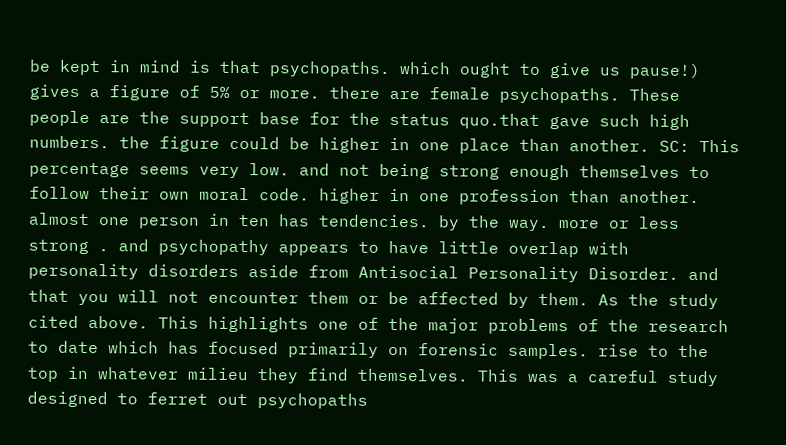be kept in mind is that psychopaths. which ought to give us pause!) gives a figure of 5% or more. there are female psychopaths. These people are the support base for the status quo.that gave such high numbers. the figure could be higher in one place than another. SC: This percentage seems very low. and not being strong enough themselves to follow their own moral code. higher in one profession than another. almost one person in ten has tendencies. by the way. more or less strong . and psychopathy appears to have little overlap with personality disorders aside from Antisocial Personality Disorder. and that you will not encounter them or be affected by them. As the study cited above. This highlights one of the major problems of the research to date which has focused primarily on forensic samples. rise to the top in whatever milieu they find themselves. This was a careful study designed to ferret out psychopaths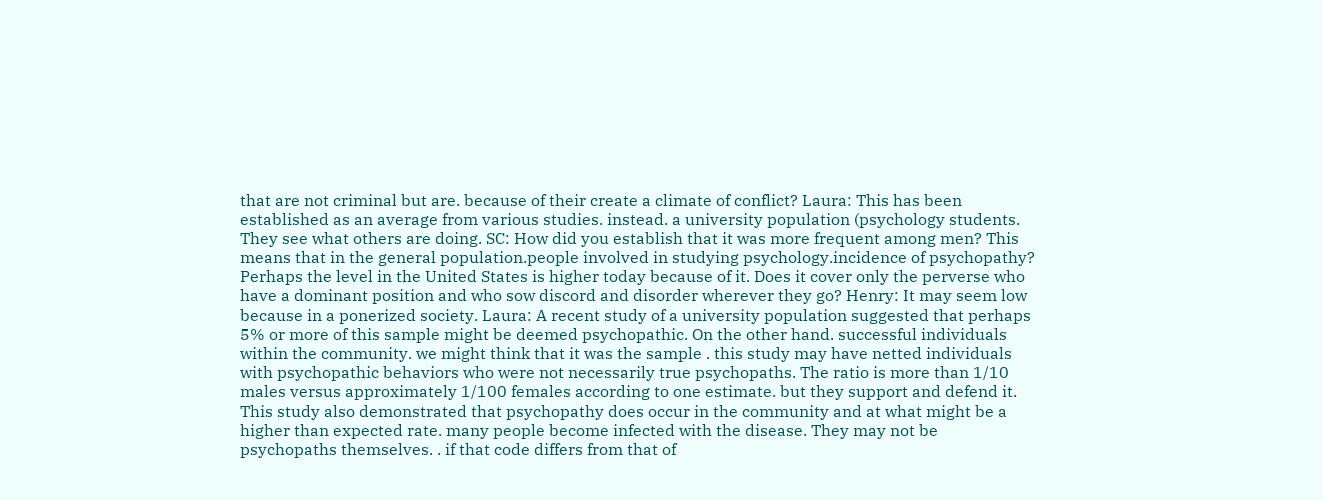that are not criminal but are. because of their create a climate of conflict? Laura: This has been established as an average from various studies. instead. a university population (psychology students. They see what others are doing. SC: How did you establish that it was more frequent among men? This means that in the general population.people involved in studying psychology.incidence of psychopathy? Perhaps the level in the United States is higher today because of it. Does it cover only the perverse who have a dominant position and who sow discord and disorder wherever they go? Henry: It may seem low because in a ponerized society. Laura: A recent study of a university population suggested that perhaps 5% or more of this sample might be deemed psychopathic. On the other hand. successful individuals within the community. we might think that it was the sample . this study may have netted individuals with psychopathic behaviors who were not necessarily true psychopaths. The ratio is more than 1/10 males versus approximately 1/100 females according to one estimate. but they support and defend it. This study also demonstrated that psychopathy does occur in the community and at what might be a higher than expected rate. many people become infected with the disease. They may not be psychopaths themselves. . if that code differs from that of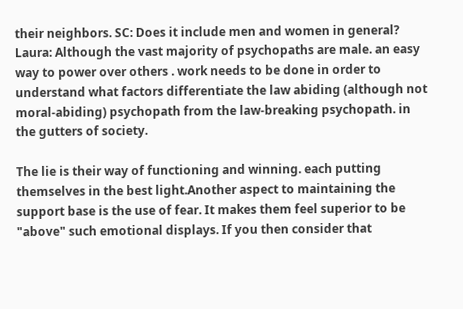their neighbors. SC: Does it include men and women in general? Laura: Although the vast majority of psychopaths are male. an easy way to power over others . work needs to be done in order to understand what factors differentiate the law abiding (although not moral-abiding) psychopath from the law-breaking psychopath. in the gutters of society.

The lie is their way of functioning and winning. each putting themselves in the best light.Another aspect to maintaining the support base is the use of fear. It makes them feel superior to be "above" such emotional displays. If you then consider that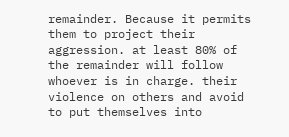remainder. Because it permits them to project their aggression. at least 80% of the remainder will follow whoever is in charge. their violence on others and avoid to put themselves into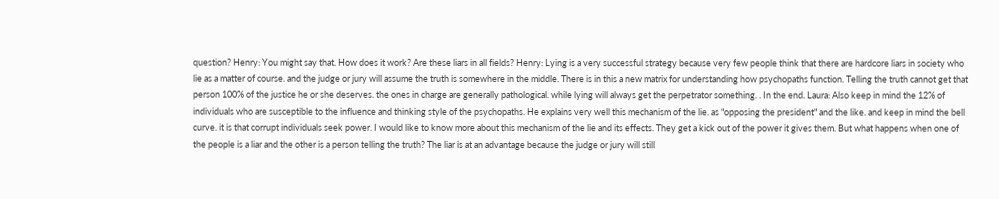question? Henry: You might say that. How does it work? Are these liars in all fields? Henry: Lying is a very successful strategy because very few people think that there are hardcore liars in society who lie as a matter of course. and the judge or jury will assume the truth is somewhere in the middle. There is in this a new matrix for understanding how psychopaths function. Telling the truth cannot get that person 100% of the justice he or she deserves. the ones in charge are generally pathological. while lying will always get the perpetrator something. . In the end. Laura: Also keep in mind the 12% of individuals who are susceptible to the influence and thinking style of the psychopaths. He explains very well this mechanism of the lie. as "opposing the president" and the like. and keep in mind the bell curve. it is that corrupt individuals seek power. I would like to know more about this mechanism of the lie and its effects. They get a kick out of the power it gives them. But what happens when one of the people is a liar and the other is a person telling the truth? The liar is at an advantage because the judge or jury will still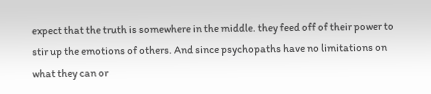expect that the truth is somewhere in the middle. they feed off of their power to stir up the emotions of others. And since psychopaths have no limitations on what they can or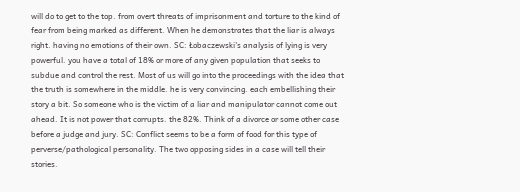will do to get to the top. from overt threats of imprisonment and torture to the kind of fear from being marked as different. When he demonstrates that the liar is always right. having no emotions of their own. SC: Łobaczewski's analysis of lying is very powerful. you have a total of 18% or more of any given population that seeks to subdue and control the rest. Most of us will go into the proceedings with the idea that the truth is somewhere in the middle. he is very convincing. each embellishing their story a bit. So someone who is the victim of a liar and manipulator cannot come out ahead. It is not power that corrupts. the 82%. Think of a divorce or some other case before a judge and jury. SC: Conflict seems to be a form of food for this type of perverse/pathological personality. The two opposing sides in a case will tell their stories.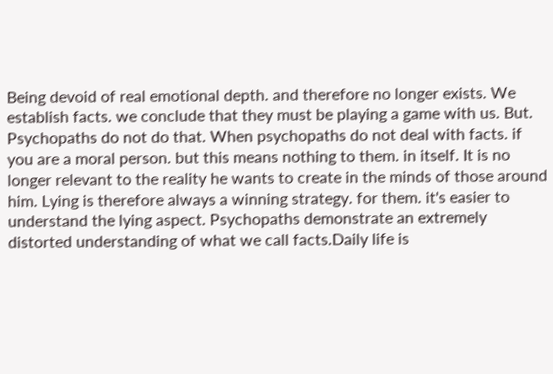Being devoid of real emotional depth. and therefore no longer exists. We establish facts. we conclude that they must be playing a game with us. But. Psychopaths do not do that. When psychopaths do not deal with facts. if you are a moral person. but this means nothing to them. in itself. It is no longer relevant to the reality he wants to create in the minds of those around him. Lying is therefore always a winning strategy. for them. it's easier to understand the lying aspect. Psychopaths demonstrate an extremely distorted understanding of what we call facts.Daily life is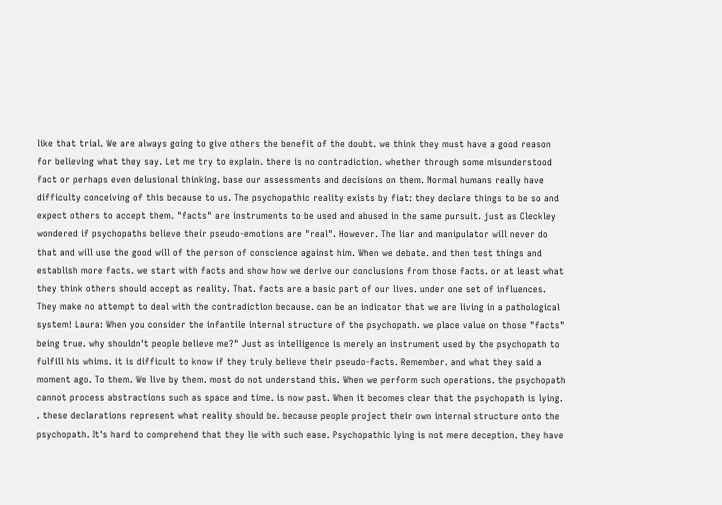like that trial. We are always going to give others the benefit of the doubt. we think they must have a good reason for believing what they say. Let me try to explain. there is no contradiction. whether through some misunderstood fact or perhaps even delusional thinking. base our assessments and decisions on them. Normal humans really have difficulty conceiving of this because to us. The psychopathic reality exists by fiat: they declare things to be so and expect others to accept them. "facts" are instruments to be used and abused in the same pursuit. just as Cleckley wondered if psychopaths believe their pseudo-emotions are "real". However. The liar and manipulator will never do that and will use the good will of the person of conscience against him. When we debate. and then test things and establish more facts. we start with facts and show how we derive our conclusions from those facts. or at least what they think others should accept as reality. That. facts are a basic part of our lives. under one set of influences. They make no attempt to deal with the contradiction because. can be an indicator that we are living in a pathological system! Laura: When you consider the infantile internal structure of the psychopath. we place value on those "facts" being true. why shouldn't people believe me?" Just as intelligence is merely an instrument used by the psychopath to fulfill his whims. it is difficult to know if they truly believe their pseudo-facts. Remember. and what they said a moment ago. To them. We live by them. most do not understand this. When we perform such operations. the psychopath cannot process abstractions such as space and time. is now past. When it becomes clear that the psychopath is lying. . these declarations represent what reality should be. because people project their own internal structure onto the psychopath. It's hard to comprehend that they lie with such ease. Psychopathic lying is not mere deception. they have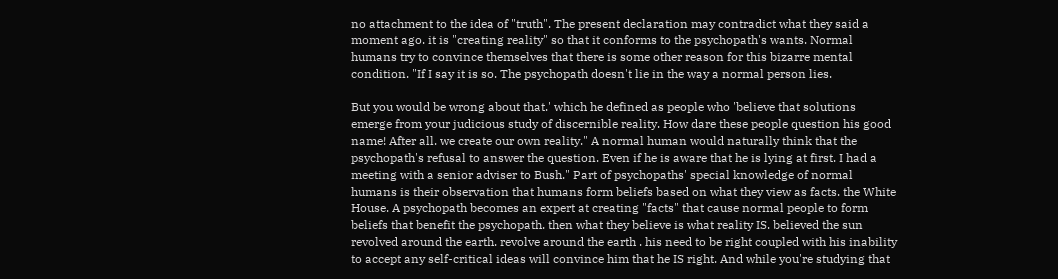no attachment to the idea of "truth". The present declaration may contradict what they said a moment ago. it is "creating reality" so that it conforms to the psychopath's wants. Normal humans try to convince themselves that there is some other reason for this bizarre mental condition. "If I say it is so. The psychopath doesn't lie in the way a normal person lies.

But you would be wrong about that.' which he defined as people who 'believe that solutions emerge from your judicious study of discernible reality. How dare these people question his good name! After all. we create our own reality." A normal human would naturally think that the psychopath's refusal to answer the question. Even if he is aware that he is lying at first. I had a meeting with a senior adviser to Bush." Part of psychopaths' special knowledge of normal humans is their observation that humans form beliefs based on what they view as facts. the White House. A psychopath becomes an expert at creating "facts" that cause normal people to form beliefs that benefit the psychopath. then what they believe is what reality IS. believed the sun revolved around the earth. revolve around the earth . his need to be right coupled with his inability to accept any self-critical ideas will convince him that he IS right. And while you're studying that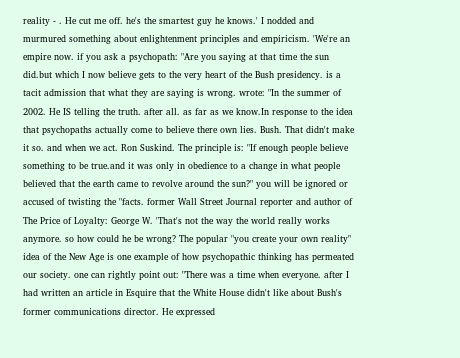reality - . He cut me off. he's the smartest guy he knows.' I nodded and murmured something about enlightenment principles and empiricism. 'We're an empire now. if you ask a psychopath: "Are you saying at that time the sun did.but which I now believe gets to the very heart of the Bush presidency. is a tacit admission that what they are saying is wrong. wrote: "In the summer of 2002. He IS telling the truth. after all. as far as we know.In response to the idea that psychopaths actually come to believe there own lies. Bush. That didn't make it so. and when we act. Ron Suskind. The principle is: "If enough people believe something to be true.and it was only in obedience to a change in what people believed that the earth came to revolve around the sun?" you will be ignored or accused of twisting the "facts. former Wall Street Journal reporter and author of The Price of Loyalty: George W. 'That's not the way the world really works anymore. so how could he be wrong? The popular "you create your own reality" idea of the New Age is one example of how psychopathic thinking has permeated our society. one can rightly point out: "There was a time when everyone. after I had written an article in Esquire that the White House didn't like about Bush's former communications director. He expressed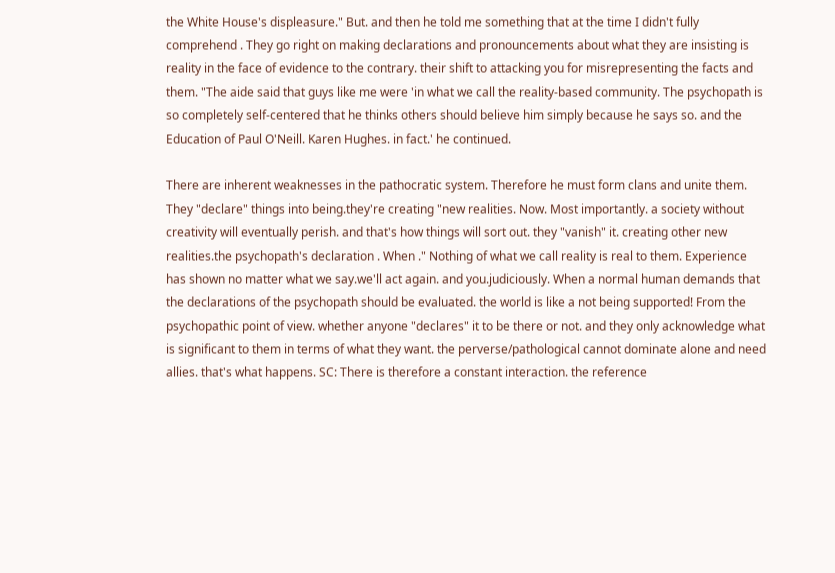the White House's displeasure." But. and then he told me something that at the time I didn't fully comprehend . They go right on making declarations and pronouncements about what they are insisting is reality in the face of evidence to the contrary. their shift to attacking you for misrepresenting the facts and them. "The aide said that guys like me were 'in what we call the reality-based community. The psychopath is so completely self-centered that he thinks others should believe him simply because he says so. and the Education of Paul O'Neill. Karen Hughes. in fact.' he continued.

There are inherent weaknesses in the pathocratic system. Therefore he must form clans and unite them. They "declare" things into being.they're creating "new realities. Now. Most importantly. a society without creativity will eventually perish. and that's how things will sort out. they "vanish" it. creating other new realities.the psychopath's declaration . When ." Nothing of what we call reality is real to them. Experience has shown no matter what we say.we'll act again. and you.judiciously. When a normal human demands that the declarations of the psychopath should be evaluated. the world is like a not being supported! From the psychopathic point of view. whether anyone "declares" it to be there or not. and they only acknowledge what is significant to them in terms of what they want. the perverse/pathological cannot dominate alone and need allies. that's what happens. SC: There is therefore a constant interaction. the reference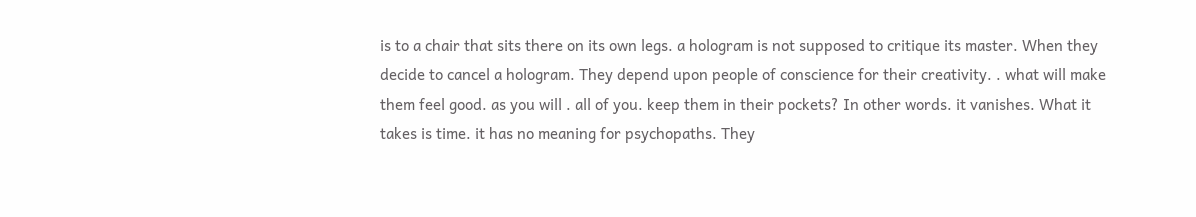is to a chair that sits there on its own legs. a hologram is not supposed to critique its master. When they decide to cancel a hologram. They depend upon people of conscience for their creativity. . what will make them feel good. as you will . all of you. keep them in their pockets? In other words. it vanishes. What it takes is time. it has no meaning for psychopaths. They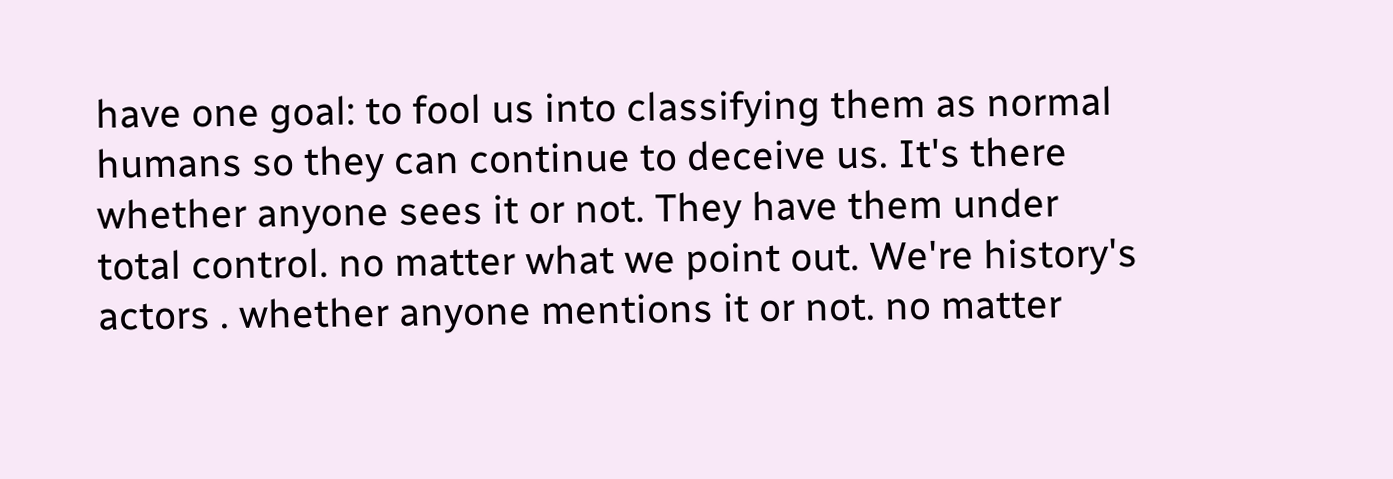have one goal: to fool us into classifying them as normal humans so they can continue to deceive us. It's there whether anyone sees it or not. They have them under total control. no matter what we point out. We're history's actors . whether anyone mentions it or not. no matter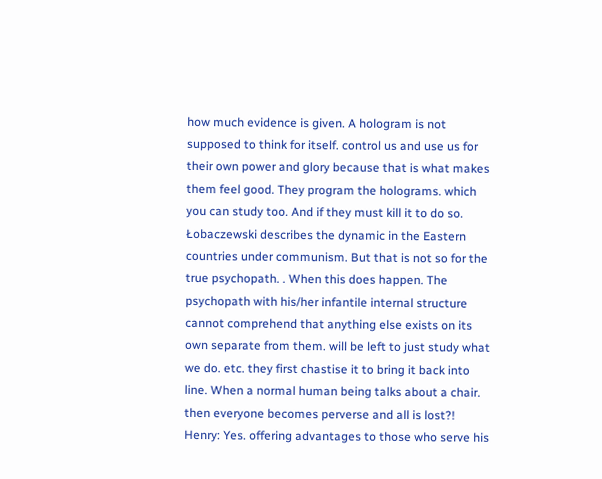how much evidence is given. A hologram is not supposed to think for itself. control us and use us for their own power and glory because that is what makes them feel good. They program the holograms. which you can study too. And if they must kill it to do so. Łobaczewski describes the dynamic in the Eastern countries under communism. But that is not so for the true psychopath. . When this does happen. The psychopath with his/her infantile internal structure cannot comprehend that anything else exists on its own separate from them. will be left to just study what we do. etc. they first chastise it to bring it back into line. When a normal human being talks about a chair. then everyone becomes perverse and all is lost?! Henry: Yes. offering advantages to those who serve his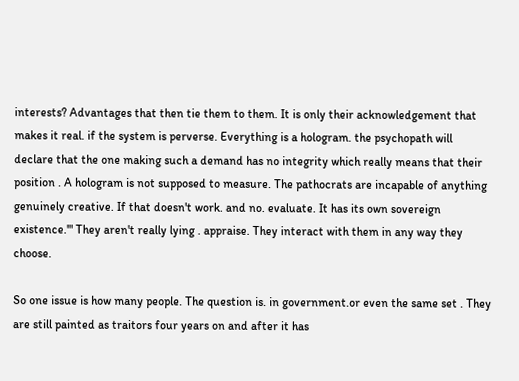interests? Advantages that then tie them to them. It is only their acknowledgement that makes it real. if the system is perverse. Everything is a hologram. the psychopath will declare that the one making such a demand has no integrity which really means that their position . A hologram is not supposed to measure. The pathocrats are incapable of anything genuinely creative. If that doesn't work. and no. evaluate. It has its own sovereign existence.'" They aren't really lying . appraise. They interact with them in any way they choose.

So one issue is how many people. The question is. in government.or even the same set . They are still painted as traitors four years on and after it has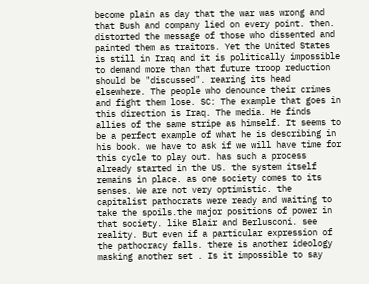become plain as day that the war was wrong and that Bush and company lied on every point. then. distorted the message of those who dissented and painted them as traitors. Yet the United States is still in Iraq and it is politically impossible to demand more than that future troop reduction should be "discussed". rearing its head elsewhere. The people who denounce their crimes and fight them lose. SC: The example that goes in this direction is Iraq. The media. He finds allies of the same stripe as himself. It seems to be a perfect example of what he is describing in his book. we have to ask if we will have time for this cycle to play out. has such a process already started in the US. the system itself remains in place. as one society comes to its senses. We are not very optimistic. the capitalist pathocrats were ready and waiting to take the spoils.the major positions of power in that society. like Blair and Berlusconi. see reality. But even if a particular expression of the pathocracy falls. there is another ideology masking another set . Is it impossible to say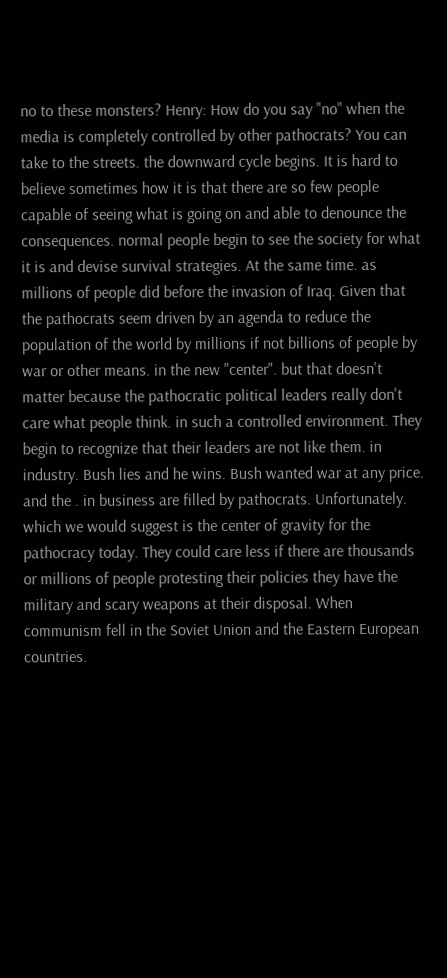no to these monsters? Henry: How do you say "no" when the media is completely controlled by other pathocrats? You can take to the streets. the downward cycle begins. It is hard to believe sometimes how it is that there are so few people capable of seeing what is going on and able to denounce the consequences. normal people begin to see the society for what it is and devise survival strategies. At the same time. as millions of people did before the invasion of Iraq. Given that the pathocrats seem driven by an agenda to reduce the population of the world by millions if not billions of people by war or other means. in the new "center". but that doesn't matter because the pathocratic political leaders really don't care what people think. in such a controlled environment. They begin to recognize that their leaders are not like them. in industry. Bush lies and he wins. Bush wanted war at any price. and the . in business are filled by pathocrats. Unfortunately. which we would suggest is the center of gravity for the pathocracy today. They could care less if there are thousands or millions of people protesting their policies they have the military and scary weapons at their disposal. When communism fell in the Soviet Union and the Eastern European countries.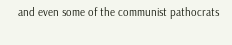and even some of the communist pathocrats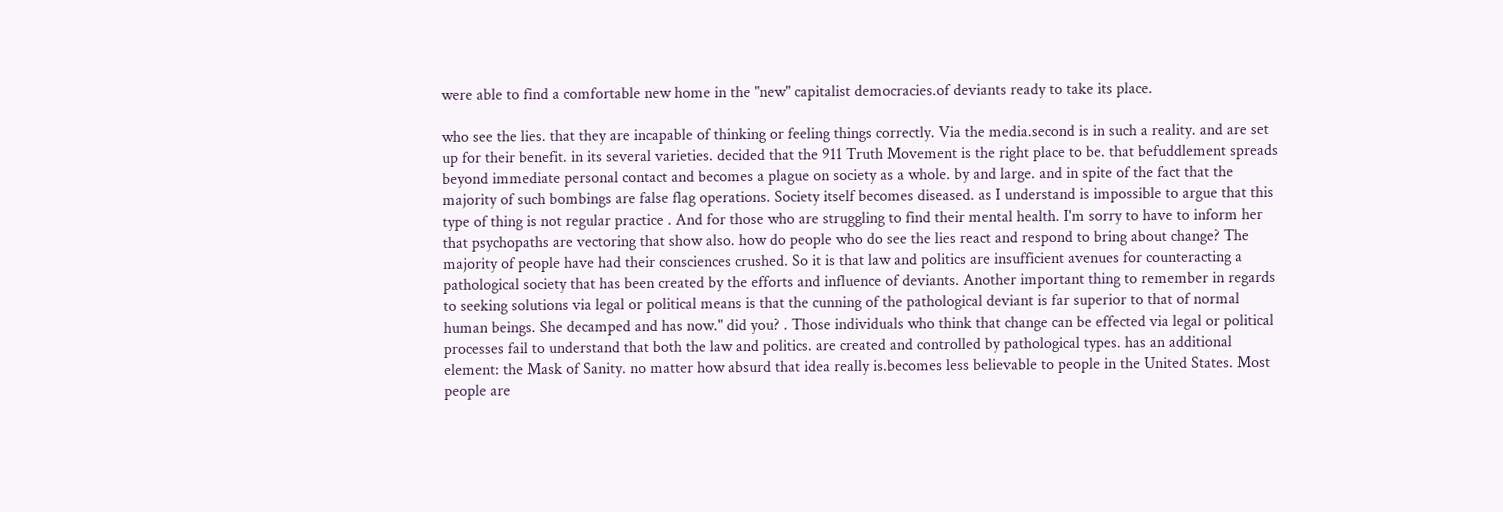were able to find a comfortable new home in the "new" capitalist democracies.of deviants ready to take its place.

who see the lies. that they are incapable of thinking or feeling things correctly. Via the media.second is in such a reality. and are set up for their benefit. in its several varieties. decided that the 911 Truth Movement is the right place to be. that befuddlement spreads beyond immediate personal contact and becomes a plague on society as a whole. by and large. and in spite of the fact that the majority of such bombings are false flag operations. Society itself becomes diseased. as I understand is impossible to argue that this type of thing is not regular practice . And for those who are struggling to find their mental health. I'm sorry to have to inform her that psychopaths are vectoring that show also. how do people who do see the lies react and respond to bring about change? The majority of people have had their consciences crushed. So it is that law and politics are insufficient avenues for counteracting a pathological society that has been created by the efforts and influence of deviants. Another important thing to remember in regards to seeking solutions via legal or political means is that the cunning of the pathological deviant is far superior to that of normal human beings. She decamped and has now." did you? . Those individuals who think that change can be effected via legal or political processes fail to understand that both the law and politics. are created and controlled by pathological types. has an additional element: the Mask of Sanity. no matter how absurd that idea really is.becomes less believable to people in the United States. Most people are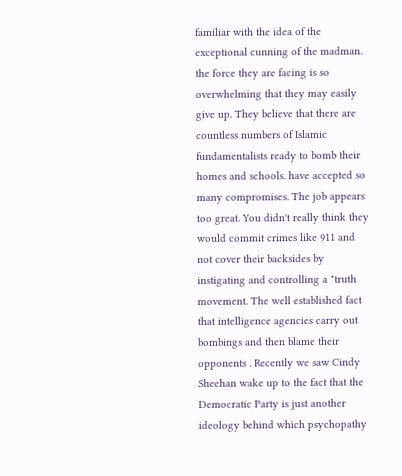familiar with the idea of the exceptional cunning of the madman. the force they are facing is so overwhelming that they may easily give up. They believe that there are countless numbers of Islamic fundamentalists ready to bomb their homes and schools. have accepted so many compromises. The job appears too great. You didn't really think they would commit crimes like 911 and not cover their backsides by instigating and controlling a "truth movement. The well established fact that intelligence agencies carry out bombings and then blame their opponents . Recently we saw Cindy Sheehan wake up to the fact that the Democratic Party is just another ideology behind which psychopathy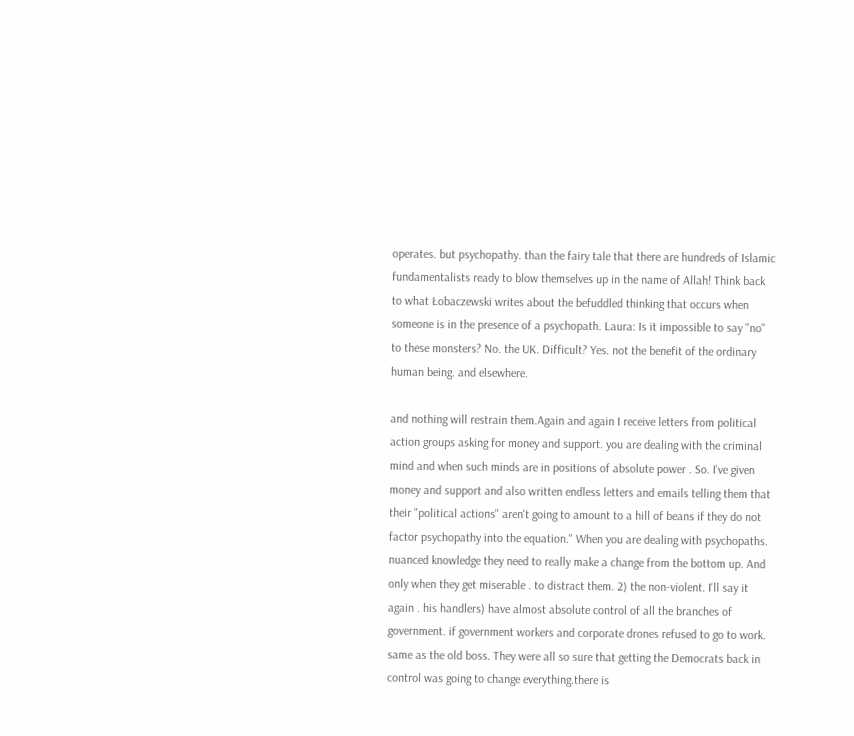operates. but psychopathy. than the fairy tale that there are hundreds of Islamic fundamentalists ready to blow themselves up in the name of Allah! Think back to what Łobaczewski writes about the befuddled thinking that occurs when someone is in the presence of a psychopath. Laura: Is it impossible to say "no" to these monsters? No. the UK. Difficult? Yes. not the benefit of the ordinary human being. and elsewhere.

and nothing will restrain them.Again and again I receive letters from political action groups asking for money and support. you are dealing with the criminal mind and when such minds are in positions of absolute power . So. I've given money and support and also written endless letters and emails telling them that their "political actions" aren't going to amount to a hill of beans if they do not factor psychopathy into the equation." When you are dealing with psychopaths. nuanced knowledge they need to really make a change from the bottom up. And only when they get miserable . to distract them. 2) the non-violent. I'll say it again . his handlers) have almost absolute control of all the branches of government. if government workers and corporate drones refused to go to work. same as the old boss. They were all so sure that getting the Democrats back in control was going to change everything.there is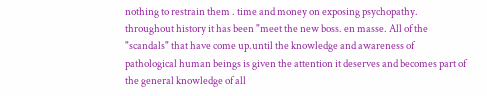nothing to restrain them . time and money on exposing psychopathy. throughout history it has been "meet the new boss. en masse. All of the "scandals" that have come up.until the knowledge and awareness of pathological human beings is given the attention it deserves and becomes part of the general knowledge of all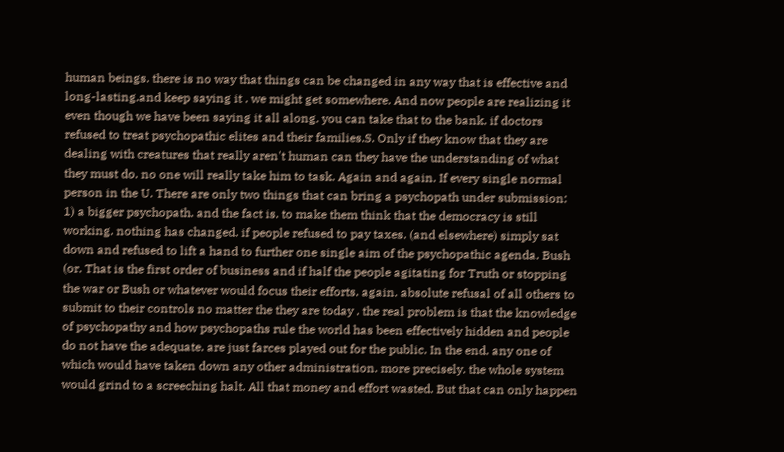human beings. there is no way that things can be changed in any way that is effective and long-lasting.and keep saying it . we might get somewhere. And now people are realizing it even though we have been saying it all along. you can take that to the bank. if doctors refused to treat psychopathic elites and their families.S. Only if they know that they are dealing with creatures that really aren't human can they have the understanding of what they must do. no one will really take him to task. Again and again. If every single normal person in the U. There are only two things that can bring a psychopath under submission: 1) a bigger psychopath. and the fact is. to make them think that the democracy is still working. nothing has changed. if people refused to pay taxes. (and elsewhere) simply sat down and refused to lift a hand to further one single aim of the psychopathic agenda. Bush (or. That is the first order of business and if half the people agitating for Truth or stopping the war or Bush or whatever would focus their efforts. again. absolute refusal of all others to submit to their controls no matter the they are today . the real problem is that the knowledge of psychopathy and how psychopaths rule the world has been effectively hidden and people do not have the adequate. are just farces played out for the public. In the end. any one of which would have taken down any other administration. more precisely. the whole system would grind to a screeching halt. All that money and effort wasted. But that can only happen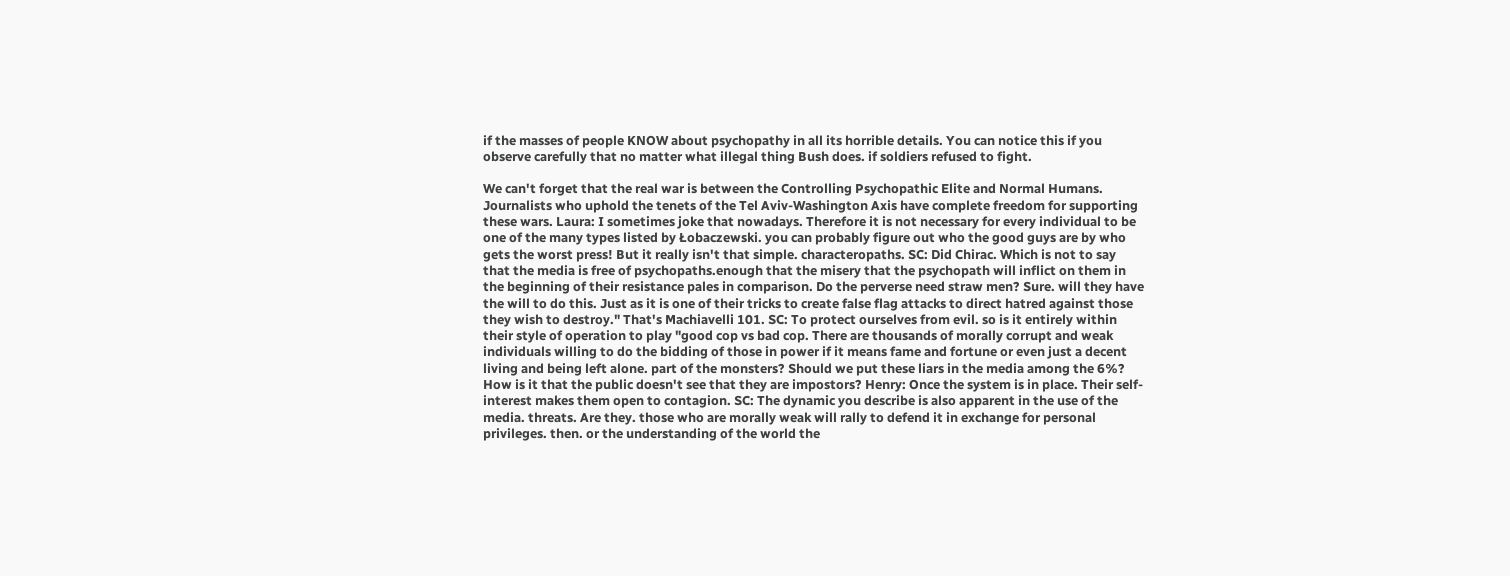if the masses of people KNOW about psychopathy in all its horrible details. You can notice this if you observe carefully that no matter what illegal thing Bush does. if soldiers refused to fight.

We can't forget that the real war is between the Controlling Psychopathic Elite and Normal Humans. Journalists who uphold the tenets of the Tel Aviv-Washington Axis have complete freedom for supporting these wars. Laura: I sometimes joke that nowadays. Therefore it is not necessary for every individual to be one of the many types listed by Łobaczewski. you can probably figure out who the good guys are by who gets the worst press! But it really isn't that simple. characteropaths. SC: Did Chirac. Which is not to say that the media is free of psychopaths.enough that the misery that the psychopath will inflict on them in the beginning of their resistance pales in comparison. Do the perverse need straw men? Sure. will they have the will to do this. Just as it is one of their tricks to create false flag attacks to direct hatred against those they wish to destroy." That's Machiavelli 101. SC: To protect ourselves from evil. so is it entirely within their style of operation to play "good cop vs bad cop. There are thousands of morally corrupt and weak individuals willing to do the bidding of those in power if it means fame and fortune or even just a decent living and being left alone. part of the monsters? Should we put these liars in the media among the 6%? How is it that the public doesn't see that they are impostors? Henry: Once the system is in place. Their self-interest makes them open to contagion. SC: The dynamic you describe is also apparent in the use of the media. threats. Are they. those who are morally weak will rally to defend it in exchange for personal privileges. then. or the understanding of the world the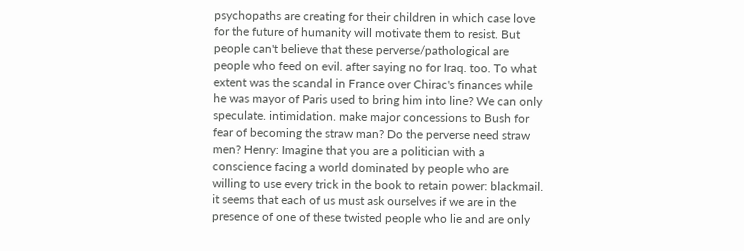psychopaths are creating for their children in which case love for the future of humanity will motivate them to resist. But people can't believe that these perverse/pathological are people who feed on evil. after saying no for Iraq. too. To what extent was the scandal in France over Chirac's finances while he was mayor of Paris used to bring him into line? We can only speculate. intimidation. make major concessions to Bush for fear of becoming the straw man? Do the perverse need straw men? Henry: Imagine that you are a politician with a conscience facing a world dominated by people who are willing to use every trick in the book to retain power: blackmail. it seems that each of us must ask ourselves if we are in the presence of one of these twisted people who lie and are only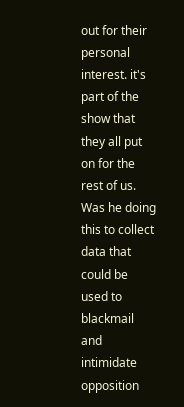out for their personal interest. it's part of the show that they all put on for the rest of us. Was he doing this to collect data that could be used to blackmail and intimidate opposition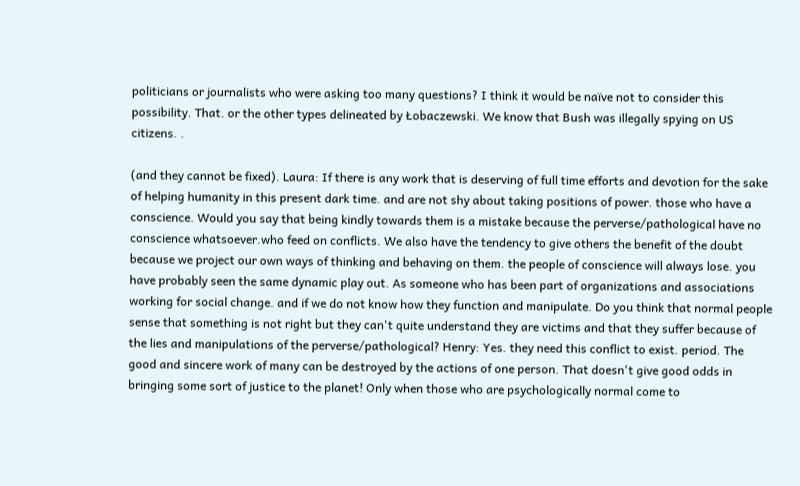politicians or journalists who were asking too many questions? I think it would be naïve not to consider this possibility. That. or the other types delineated by Łobaczewski. We know that Bush was illegally spying on US citizens. .

(and they cannot be fixed). Laura: If there is any work that is deserving of full time efforts and devotion for the sake of helping humanity in this present dark time. and are not shy about taking positions of power. those who have a conscience. Would you say that being kindly towards them is a mistake because the perverse/pathological have no conscience whatsoever.who feed on conflicts. We also have the tendency to give others the benefit of the doubt because we project our own ways of thinking and behaving on them. the people of conscience will always lose. you have probably seen the same dynamic play out. As someone who has been part of organizations and associations working for social change. and if we do not know how they function and manipulate. Do you think that normal people sense that something is not right but they can't quite understand they are victims and that they suffer because of the lies and manipulations of the perverse/pathological? Henry: Yes. they need this conflict to exist. period. The good and sincere work of many can be destroyed by the actions of one person. That doesn't give good odds in bringing some sort of justice to the planet! Only when those who are psychologically normal come to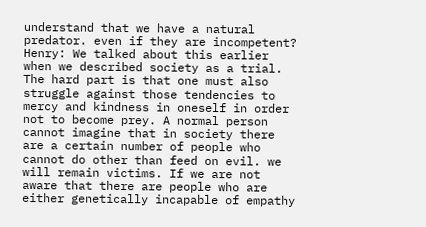understand that we have a natural predator. even if they are incompetent? Henry: We talked about this earlier when we described society as a trial. The hard part is that one must also struggle against those tendencies to mercy and kindness in oneself in order not to become prey. A normal person cannot imagine that in society there are a certain number of people who cannot do other than feed on evil. we will remain victims. If we are not aware that there are people who are either genetically incapable of empathy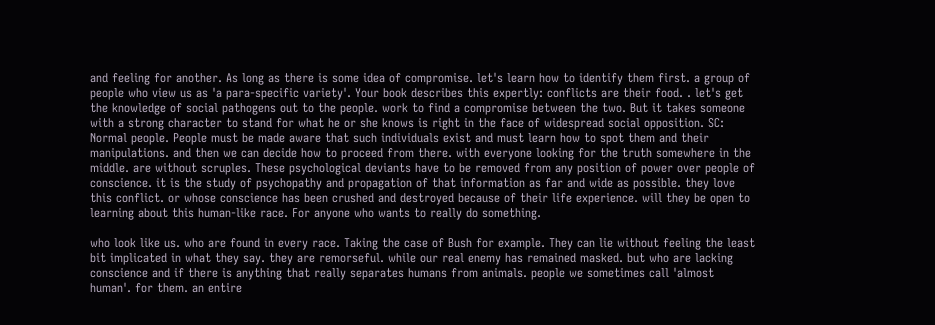and feeling for another. As long as there is some idea of compromise. let's learn how to identify them first. a group of people who view us as 'a para-specific variety'. Your book describes this expertly: conflicts are their food. . let's get the knowledge of social pathogens out to the people. work to find a compromise between the two. But it takes someone with a strong character to stand for what he or she knows is right in the face of widespread social opposition. SC: Normal people. People must be made aware that such individuals exist and must learn how to spot them and their manipulations. and then we can decide how to proceed from there. with everyone looking for the truth somewhere in the middle. are without scruples. These psychological deviants have to be removed from any position of power over people of conscience. it is the study of psychopathy and propagation of that information as far and wide as possible. they love this conflict. or whose conscience has been crushed and destroyed because of their life experience. will they be open to learning about this human-like race. For anyone who wants to really do something.

who look like us. who are found in every race. Taking the case of Bush for example. They can lie without feeling the least bit implicated in what they say. they are remorseful. while our real enemy has remained masked. but who are lacking conscience and if there is anything that really separates humans from animals. people we sometimes call 'almost human'. for them. an entire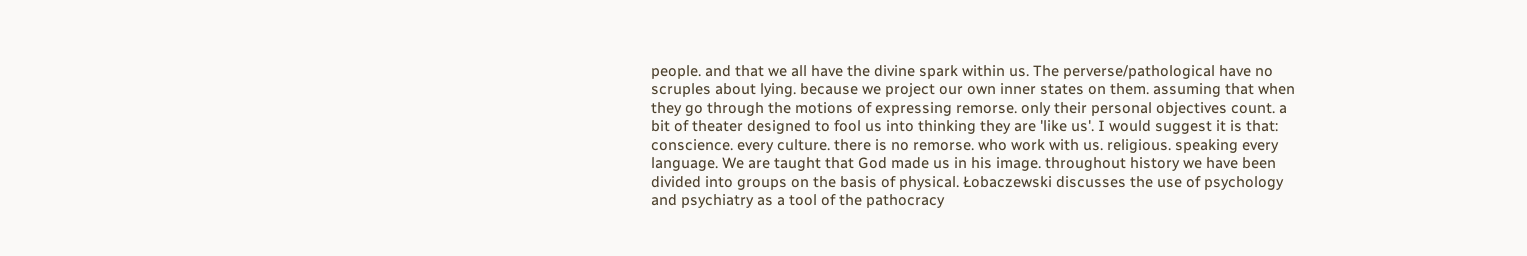people. and that we all have the divine spark within us. The perverse/pathological have no scruples about lying. because we project our own inner states on them. assuming that when they go through the motions of expressing remorse. only their personal objectives count. a bit of theater designed to fool us into thinking they are 'like us'. I would suggest it is that: conscience. every culture. there is no remorse. who work with us. religious. speaking every language. We are taught that God made us in his image. throughout history we have been divided into groups on the basis of physical. Łobaczewski discusses the use of psychology and psychiatry as a tool of the pathocracy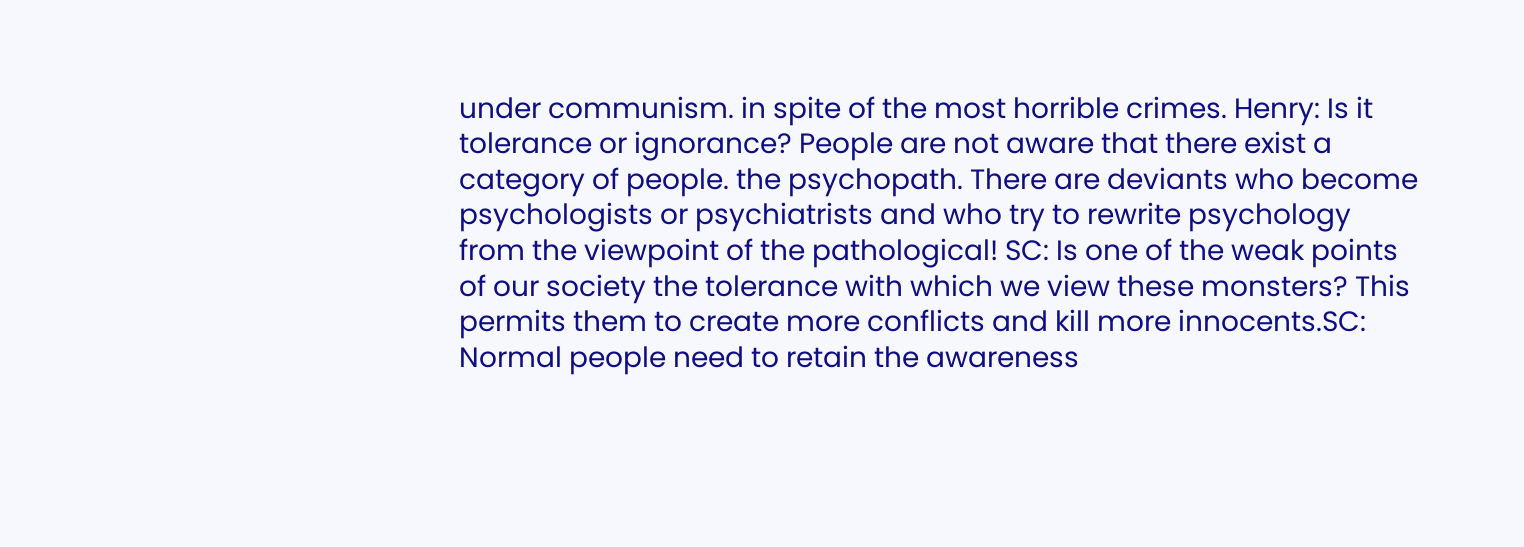under communism. in spite of the most horrible crimes. Henry: Is it tolerance or ignorance? People are not aware that there exist a category of people. the psychopath. There are deviants who become psychologists or psychiatrists and who try to rewrite psychology from the viewpoint of the pathological! SC: Is one of the weak points of our society the tolerance with which we view these monsters? This permits them to create more conflicts and kill more innocents.SC: Normal people need to retain the awareness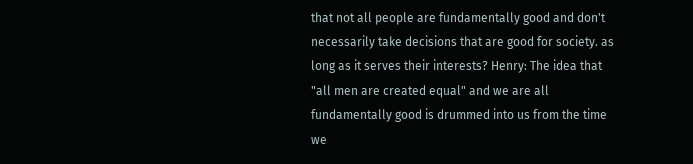that not all people are fundamentally good and don't necessarily take decisions that are good for society. as long as it serves their interests? Henry: The idea that "all men are created equal" and we are all fundamentally good is drummed into us from the time we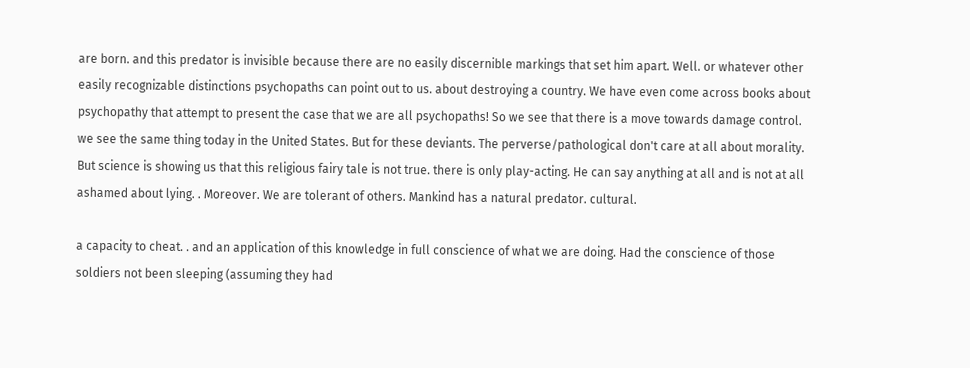are born. and this predator is invisible because there are no easily discernible markings that set him apart. Well. or whatever other easily recognizable distinctions psychopaths can point out to us. about destroying a country. We have even come across books about psychopathy that attempt to present the case that we are all psychopaths! So we see that there is a move towards damage control. we see the same thing today in the United States. But for these deviants. The perverse/pathological don't care at all about morality. But science is showing us that this religious fairy tale is not true. there is only play-acting. He can say anything at all and is not at all ashamed about lying. . Moreover. We are tolerant of others. Mankind has a natural predator. cultural.

a capacity to cheat. . and an application of this knowledge in full conscience of what we are doing. Had the conscience of those soldiers not been sleeping (assuming they had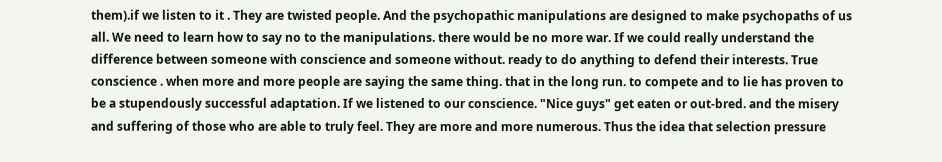them).if we listen to it . They are twisted people. And the psychopathic manipulations are designed to make psychopaths of us all. We need to learn how to say no to the manipulations. there would be no more war. If we could really understand the difference between someone with conscience and someone without. ready to do anything to defend their interests. True conscience . when more and more people are saying the same thing. that in the long run. to compete and to lie has proven to be a stupendously successful adaptation. If we listened to our conscience. "Nice guys" get eaten or out-bred. and the misery and suffering of those who are able to truly feel. They are more and more numerous. Thus the idea that selection pressure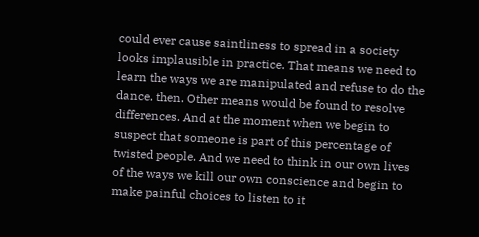could ever cause saintliness to spread in a society looks implausible in practice. That means we need to learn the ways we are manipulated and refuse to do the dance. then. Other means would be found to resolve differences. And at the moment when we begin to suspect that someone is part of this percentage of twisted people. And we need to think in our own lives of the ways we kill our own conscience and begin to make painful choices to listen to it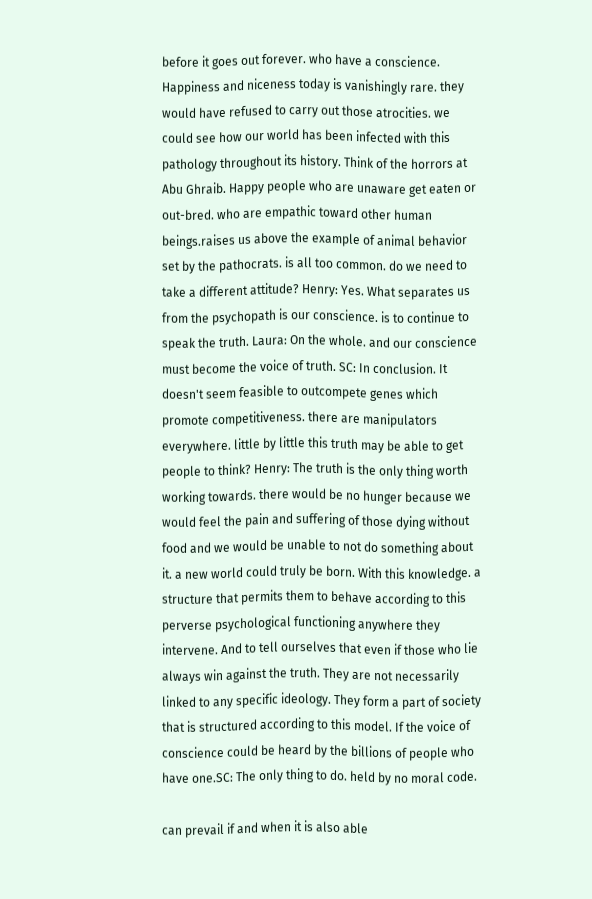before it goes out forever. who have a conscience. Happiness and niceness today is vanishingly rare. they would have refused to carry out those atrocities. we could see how our world has been infected with this pathology throughout its history. Think of the horrors at Abu Ghraib. Happy people who are unaware get eaten or out-bred. who are empathic toward other human beings.raises us above the example of animal behavior set by the pathocrats. is all too common. do we need to take a different attitude? Henry: Yes. What separates us from the psychopath is our conscience. is to continue to speak the truth. Laura: On the whole. and our conscience must become the voice of truth. SC: In conclusion. It doesn't seem feasible to outcompete genes which promote competitiveness. there are manipulators everywhere. little by little this truth may be able to get people to think? Henry: The truth is the only thing worth working towards. there would be no hunger because we would feel the pain and suffering of those dying without food and we would be unable to not do something about it. a new world could truly be born. With this knowledge. a structure that permits them to behave according to this perverse psychological functioning anywhere they intervene. And to tell ourselves that even if those who lie always win against the truth. They are not necessarily linked to any specific ideology. They form a part of society that is structured according to this model. If the voice of conscience could be heard by the billions of people who have one.SC: The only thing to do. held by no moral code.

can prevail if and when it is also able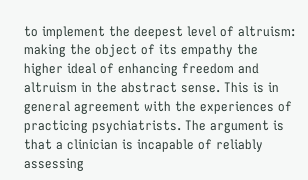to implement the deepest level of altruism: making the object of its empathy the higher ideal of enhancing freedom and altruism in the abstract sense. This is in general agreement with the experiences of practicing psychiatrists. The argument is that a clinician is incapable of reliably assessing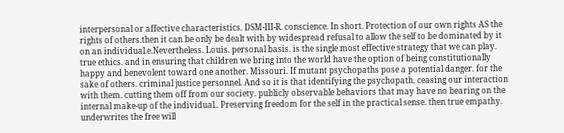interpersonal or affective characteristics. DSM-III-R. conscience. In short. Protection of our own rights AS the rights of others.then it can be only be dealt with by widespread refusal to allow the self to be dominated by it on an individual.e.Nevertheless. Louis. personal basis. is the single most effective strategy that we can play. true ethics. and in ensuring that children we bring into the world have the option of being constitutionally happy and benevolent toward one another. Missouri. If mutant psychopaths pose a potential danger. for the sake of others. criminal justice personnel. And so it is that identifying the psychopath. ceasing our interaction with them. cutting them off from our society. publicly observable behaviors that may have no bearing on the internal make-up of the individual.. Preserving freedom for the self in the practical sense. then true empathy. underwrites the free will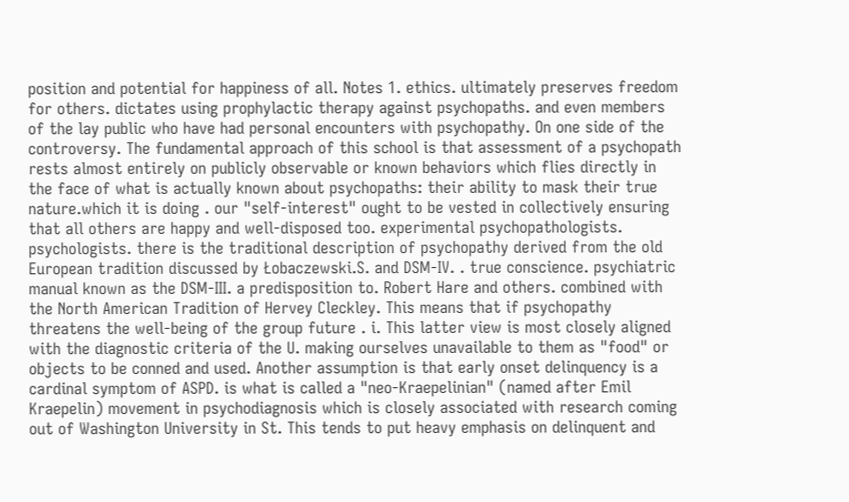position and potential for happiness of all. Notes 1. ethics. ultimately preserves freedom for others. dictates using prophylactic therapy against psychopaths. and even members of the lay public who have had personal encounters with psychopathy. On one side of the controversy. The fundamental approach of this school is that assessment of a psychopath rests almost entirely on publicly observable or known behaviors which flies directly in the face of what is actually known about psychopaths: their ability to mask their true nature.which it is doing . our "self-interest" ought to be vested in collectively ensuring that all others are happy and well-disposed too. experimental psychopathologists. psychologists. there is the traditional description of psychopathy derived from the old European tradition discussed by Łobaczewski.S. and DSM-IV. . true conscience. psychiatric manual known as the DSM-III. a predisposition to. Robert Hare and others. combined with the North American Tradition of Hervey Cleckley. This means that if psychopathy threatens the well-being of the group future . i. This latter view is most closely aligned with the diagnostic criteria of the U. making ourselves unavailable to them as "food" or objects to be conned and used. Another assumption is that early onset delinquency is a cardinal symptom of ASPD. is what is called a "neo-Kraepelinian" (named after Emil Kraepelin) movement in psychodiagnosis which is closely associated with research coming out of Washington University in St. This tends to put heavy emphasis on delinquent and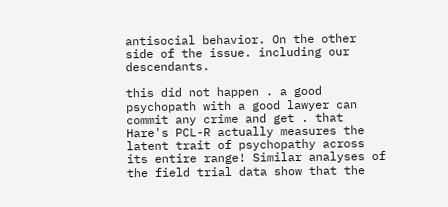antisocial behavior. On the other side of the issue. including our descendants.

this did not happen . a good psychopath with a good lawyer can commit any crime and get . that Hare's PCL-R actually measures the latent trait of psychopathy across its entire range! Similar analyses of the field trial data show that the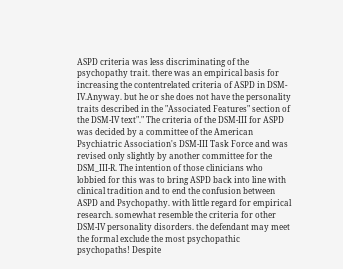ASPD criteria was less discriminating of the psychopathy trait. there was an empirical basis for increasing the contentrelated criteria of ASPD in DSM-IV.Anyway. but he or she does not have the personality traits described in the "Associated Features" section of the DSM-IV text"." The criteria of the DSM-III for ASPD was decided by a committee of the American Psychiatric Association's DSM-III Task Force and was revised only slightly by another committee for the DSM_III-R. The intention of those clinicians who lobbied for this was to bring ASPD back into line with clinical tradition and to end the confusion between ASPD and Psychopathy. with little regard for empirical research. somewhat resemble the criteria for other DSM-IV personality disorders. the defendant may meet the formal exclude the most psychopathic psychopaths! Despite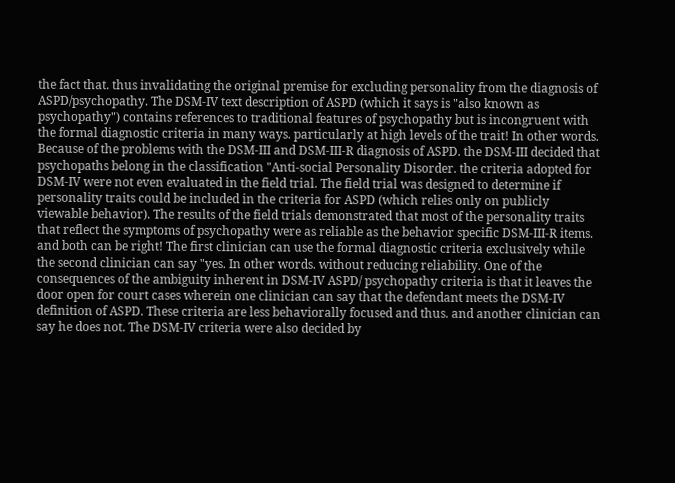the fact that. thus invalidating the original premise for excluding personality from the diagnosis of ASPD/psychopathy. The DSM-IV text description of ASPD (which it says is "also known as psychopathy") contains references to traditional features of psychopathy but is incongruent with the formal diagnostic criteria in many ways. particularly at high levels of the trait! In other words. Because of the problems with the DSM-III and DSM-III-R diagnosis of ASPD. the DSM-III decided that psychopaths belong in the classification "Anti-social Personality Disorder. the criteria adopted for DSM-IV were not even evaluated in the field trial. The field trial was designed to determine if personality traits could be included in the criteria for ASPD (which relies only on publicly viewable behavior). The results of the field trials demonstrated that most of the personality traits that reflect the symptoms of psychopathy were as reliable as the behavior specific DSM-III-R items. and both can be right! The first clinician can use the formal diagnostic criteria exclusively while the second clinician can say "yes. In other words. without reducing reliability. One of the consequences of the ambiguity inherent in DSM-IV ASPD/ psychopathy criteria is that it leaves the door open for court cases wherein one clinician can say that the defendant meets the DSM-IV definition of ASPD. These criteria are less behaviorally focused and thus. and another clinician can say he does not. The DSM-IV criteria were also decided by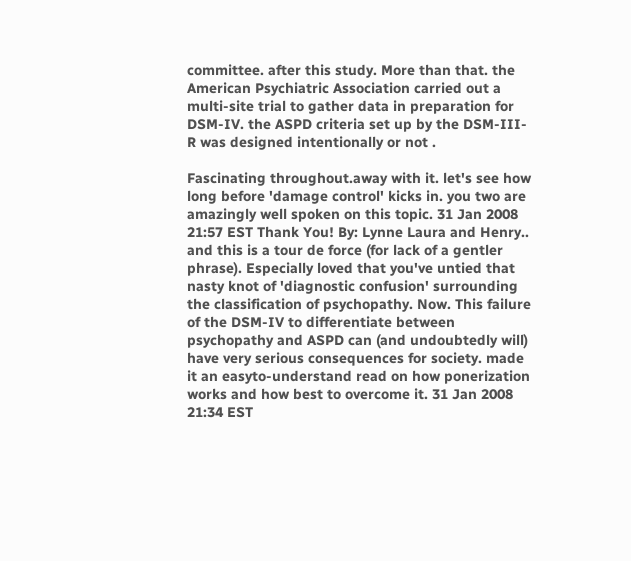committee. after this study. More than that. the American Psychiatric Association carried out a multi-site trial to gather data in preparation for DSM-IV. the ASPD criteria set up by the DSM-III-R was designed intentionally or not .

Fascinating throughout.away with it. let's see how long before 'damage control' kicks in. you two are amazingly well spoken on this topic. 31 Jan 2008 21:57 EST Thank You! By: Lynne Laura and Henry.. and this is a tour de force (for lack of a gentler phrase). Especially loved that you've untied that nasty knot of 'diagnostic confusion' surrounding the classification of psychopathy. Now. This failure of the DSM-IV to differentiate between psychopathy and ASPD can (and undoubtedly will) have very serious consequences for society. made it an easyto-understand read on how ponerization works and how best to overcome it. 31 Jan 2008 21:34 EST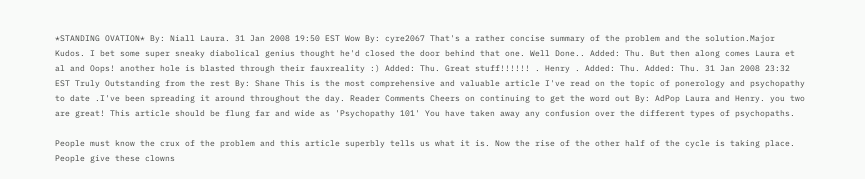*STANDING OVATION* By: Niall Laura. 31 Jan 2008 19:50 EST Wow By: cyre2067 That's a rather concise summary of the problem and the solution.Major Kudos. I bet some super sneaky diabolical genius thought he'd closed the door behind that one. Well Done.. Added: Thu. But then along comes Laura et al and Oops! another hole is blasted through their fauxreality :) Added: Thu. Great stuff!!!!!! . Henry . Added: Thu. Added: Thu. 31 Jan 2008 23:32 EST Truly Outstanding from the rest By: Shane This is the most comprehensive and valuable article I've read on the topic of ponerology and psychopathy to date .I've been spreading it around throughout the day. Reader Comments Cheers on continuing to get the word out By: AdPop Laura and Henry. you two are great! This article should be flung far and wide as 'Psychopathy 101' You have taken away any confusion over the different types of psychopaths.

People must know the crux of the problem and this article superbly tells us what it is. Now the rise of the other half of the cycle is taking place. People give these clowns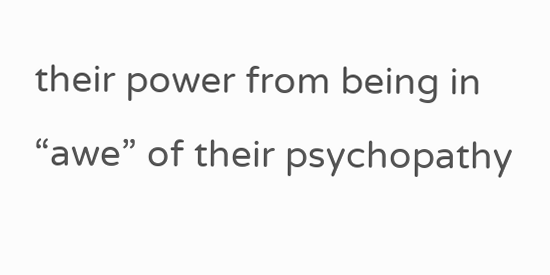their power from being in “awe” of their psychopathy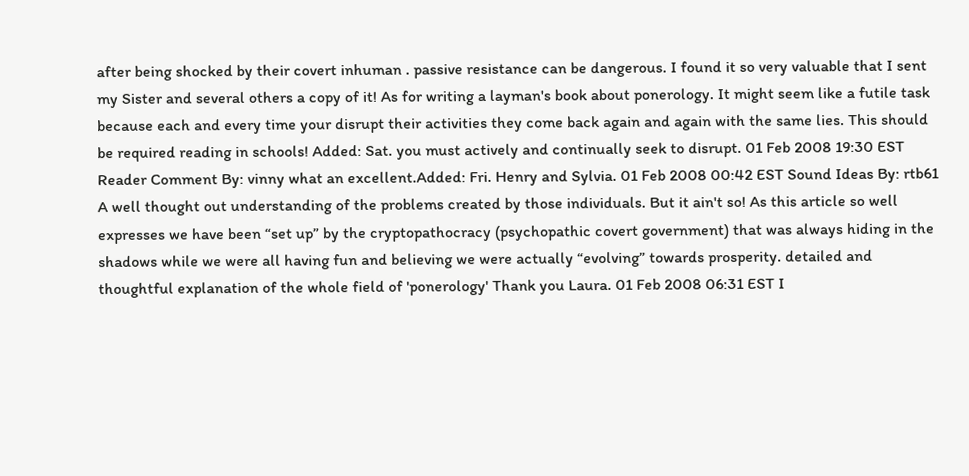after being shocked by their covert inhuman . passive resistance can be dangerous. I found it so very valuable that I sent my Sister and several others a copy of it! As for writing a layman's book about ponerology. It might seem like a futile task because each and every time your disrupt their activities they come back again and again with the same lies. This should be required reading in schools! Added: Sat. you must actively and continually seek to disrupt. 01 Feb 2008 19:30 EST Reader Comment By: vinny what an excellent.Added: Fri. Henry and Sylvia. 01 Feb 2008 00:42 EST Sound Ideas By: rtb61 A well thought out understanding of the problems created by those individuals. But it ain't so! As this article so well expresses we have been “set up” by the cryptopathocracy (psychopathic covert government) that was always hiding in the shadows while we were all having fun and believing we were actually “evolving” towards prosperity. detailed and thoughtful explanation of the whole field of 'ponerology' Thank you Laura. 01 Feb 2008 06:31 EST I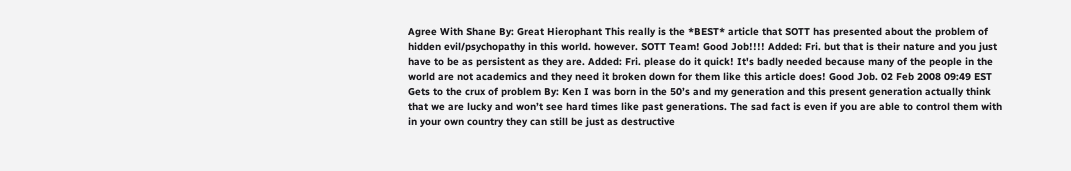Agree With Shane By: Great Hierophant This really is the *BEST* article that SOTT has presented about the problem of hidden evil/psychopathy in this world. however. SOTT Team! Good Job!!!! Added: Fri. but that is their nature and you just have to be as persistent as they are. Added: Fri. please do it quick! It's badly needed because many of the people in the world are not academics and they need it broken down for them like this article does! Good Job. 02 Feb 2008 09:49 EST Gets to the crux of problem By: Ken I was born in the 50’s and my generation and this present generation actually think that we are lucky and won’t see hard times like past generations. The sad fact is even if you are able to control them with in your own country they can still be just as destructive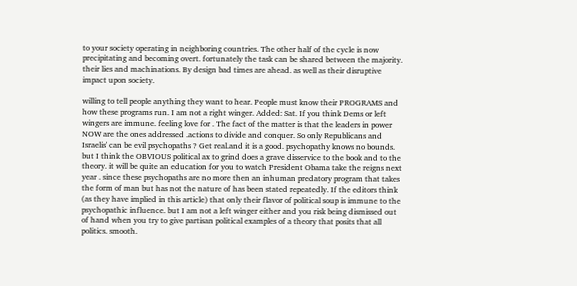to your society operating in neighboring countries. The other half of the cycle is now precipitating and becoming overt. fortunately the task can be shared between the majority. their lies and machinations. By design bad times are ahead. as well as their disruptive impact upon society.

willing to tell people anything they want to hear. People must know their PROGRAMS and how these programs run. I am not a right winger. Added: Sat. If you think Dems or left wingers are immune. feeling love for . The fact of the matter is that the leaders in power NOW are the ones addressed .actions to divide and conquer. So only Republicans and Israelis' can be evil psychopaths ? Get real.and it is a good. psychopathy knows no bounds. but I think the OBVIOUS political ax to grind does a grave disservice to the book and to the theory. it will be quite an education for you to watch President Obama take the reigns next year . since these psychopaths are no more then an inhuman predatory program that takes the form of man but has not the nature of has been stated repeatedly. If the editors think (as they have implied in this article) that only their flavor of political soup is immune to the psychopathic influence. but I am not a left winger either and you risk being dismissed out of hand when you try to give partisan political examples of a theory that posits that all politics. smooth.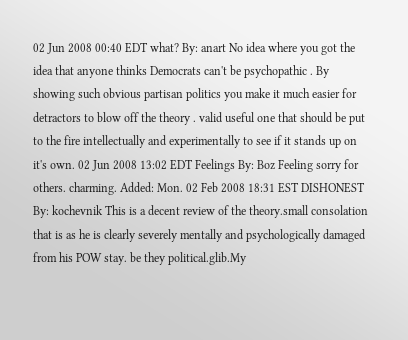02 Jun 2008 00:40 EDT what? By: anart No idea where you got the idea that anyone thinks Democrats can't be psychopathic . By showing such obvious partisan politics you make it much easier for detractors to blow off the theory . valid useful one that should be put to the fire intellectually and experimentally to see if it stands up on it's own. 02 Jun 2008 13:02 EDT Feelings By: Boz Feeling sorry for others. charming. Added: Mon. 02 Feb 2008 18:31 EST DISHONEST By: kochevnik This is a decent review of the theory.small consolation that is as he is clearly severely mentally and psychologically damaged from his POW stay. be they political.glib.My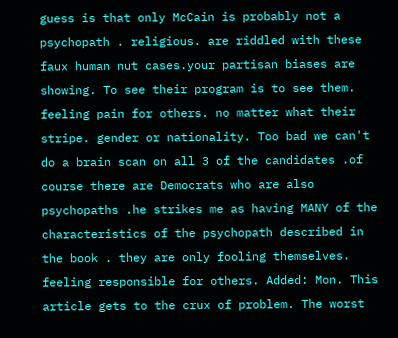guess is that only McCain is probably not a psychopath . religious. are riddled with these faux human nut cases.your partisan biases are showing. To see their program is to see them. feeling pain for others. no matter what their stripe. gender or nationality. Too bad we can't do a brain scan on all 3 of the candidates .of course there are Democrats who are also psychopaths .he strikes me as having MANY of the characteristics of the psychopath described in the book . they are only fooling themselves. feeling responsible for others. Added: Mon. This article gets to the crux of problem. The worst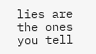lies are the ones you tell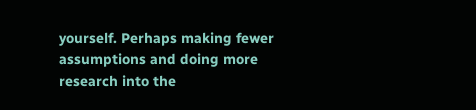yourself. Perhaps making fewer assumptions and doing more research into the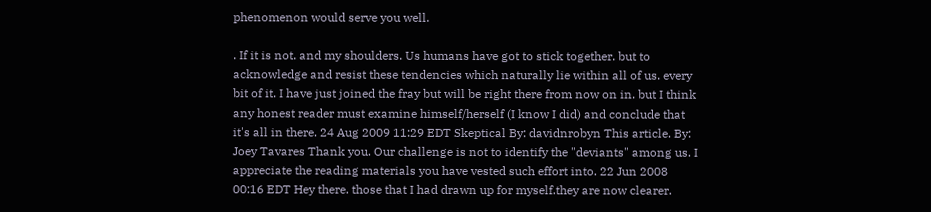phenomenon would serve you well.

. If it is not. and my shoulders. Us humans have got to stick together. but to acknowledge and resist these tendencies which naturally lie within all of us. every bit of it. I have just joined the fray but will be right there from now on in. but I think any honest reader must examine himself/herself (I know I did) and conclude that it's all in there. 24 Aug 2009 11:29 EDT Skeptical By: davidnrobyn This article. By: Joey Tavares Thank you. Our challenge is not to identify the "deviants" among us. I appreciate the reading materials you have vested such effort into. 22 Jun 2008 00:16 EDT Hey there. those that I had drawn up for myself.they are now clearer.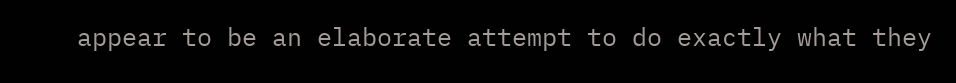appear to be an elaborate attempt to do exactly what they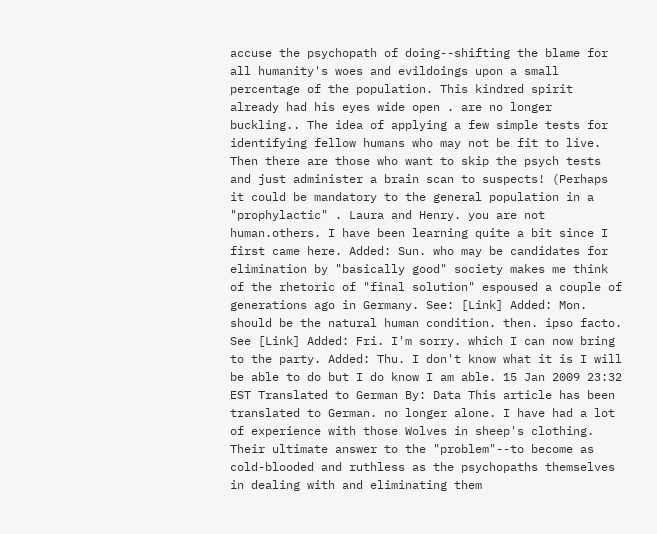accuse the psychopath of doing--shifting the blame for all humanity's woes and evildoings upon a small percentage of the population. This kindred spirit already had his eyes wide open . are no longer buckling.. The idea of applying a few simple tests for identifying fellow humans who may not be fit to live. Then there are those who want to skip the psych tests and just administer a brain scan to suspects! (Perhaps it could be mandatory to the general population in a "prophylactic" . Laura and Henry. you are not human.others. I have been learning quite a bit since I first came here. Added: Sun. who may be candidates for elimination by "basically good" society makes me think of the rhetoric of "final solution" espoused a couple of generations ago in Germany. See: [Link] Added: Mon. should be the natural human condition. then. ipso facto. See [Link] Added: Fri. I'm sorry. which I can now bring to the party. Added: Thu. I don't know what it is I will be able to do but I do know I am able. 15 Jan 2009 23:32 EST Translated to German By: Data This article has been translated to German. no longer alone. I have had a lot of experience with those Wolves in sheep's clothing. Their ultimate answer to the "problem"--to become as cold-blooded and ruthless as the psychopaths themselves in dealing with and eliminating them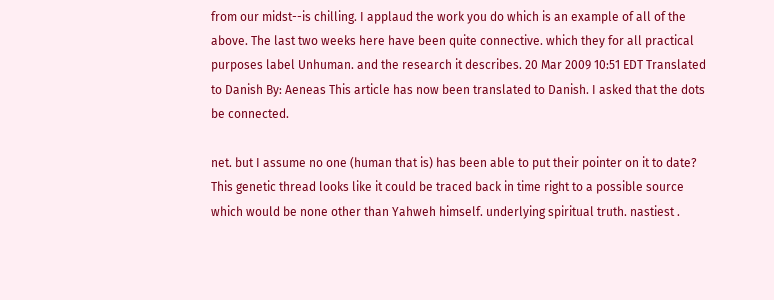from our midst--is chilling. I applaud the work you do which is an example of all of the above. The last two weeks here have been quite connective. which they for all practical purposes label Unhuman. and the research it describes. 20 Mar 2009 10:51 EDT Translated to Danish By: Aeneas This article has now been translated to Danish. I asked that the dots be connected.

net. but I assume no one (human that is) has been able to put their pointer on it to date? This genetic thread looks like it could be traced back in time right to a possible source which would be none other than Yahweh himself. underlying spiritual truth. nastiest .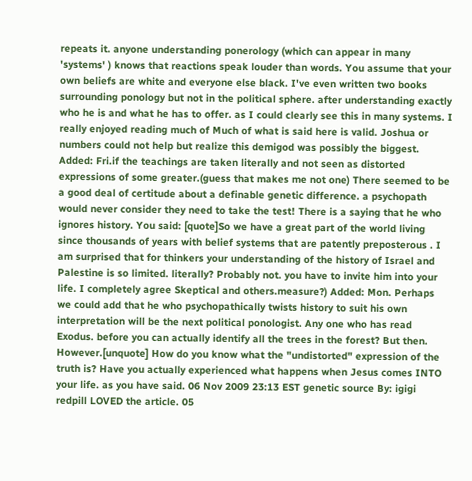repeats it. anyone understanding ponerology (which can appear in many 'systems' ) knows that reactions speak louder than words. You assume that your own beliefs are white and everyone else black. I've even written two books surrounding ponology but not in the political sphere. after understanding exactly who he is and what he has to offer. as I could clearly see this in many systems. I really enjoyed reading much of Much of what is said here is valid. Joshua or numbers could not help but realize this demigod was possibly the biggest. Added: Fri.if the teachings are taken literally and not seen as distorted expressions of some greater.(guess that makes me not one) There seemed to be a good deal of certitude about a definable genetic difference. a psychopath would never consider they need to take the test! There is a saying that he who ignores history. You said: [quote]So we have a great part of the world living since thousands of years with belief systems that are patently preposterous . I am surprised that for thinkers your understanding of the history of Israel and Palestine is so limited. literally? Probably not. you have to invite him into your life. I completely agree Skeptical and others.measure?) Added: Mon. Perhaps we could add that he who psychopathically twists history to suit his own interpretation will be the next political ponologist. Any one who has read Exodus. before you can actually identify all the trees in the forest? But then. However.[unquote] How do you know what the "undistorted" expression of the truth is? Have you actually experienced what happens when Jesus comes INTO your life. as you have said. 06 Nov 2009 23:13 EST genetic source By: igigi redpill LOVED the article. 05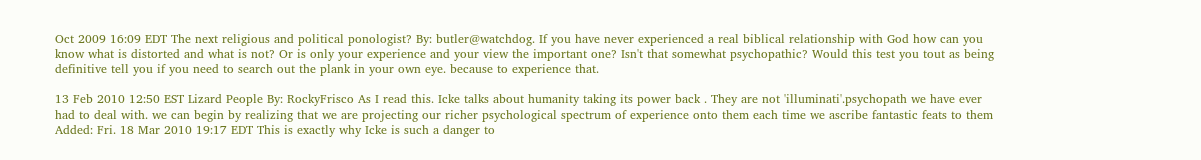Oct 2009 16:09 EDT The next religious and political ponologist? By: butler@watchdog. If you have never experienced a real biblical relationship with God how can you know what is distorted and what is not? Or is only your experience and your view the important one? Isn't that somewhat psychopathic? Would this test you tout as being definitive tell you if you need to search out the plank in your own eye. because to experience that.

13 Feb 2010 12:50 EST Lizard People By: RockyFrisco As I read this. Icke talks about humanity taking its power back . They are not 'illuminati'.psychopath we have ever had to deal with. we can begin by realizing that we are projecting our richer psychological spectrum of experience onto them each time we ascribe fantastic feats to them Added: Fri. 18 Mar 2010 19:17 EDT This is exactly why Icke is such a danger to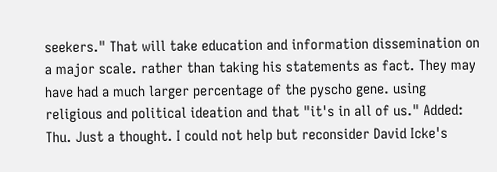seekers." That will take education and information dissemination on a major scale. rather than taking his statements as fact. They may have had a much larger percentage of the pyscho gene. using religious and political ideation and that "it's in all of us." Added: Thu. Just a thought. I could not help but reconsider David Icke's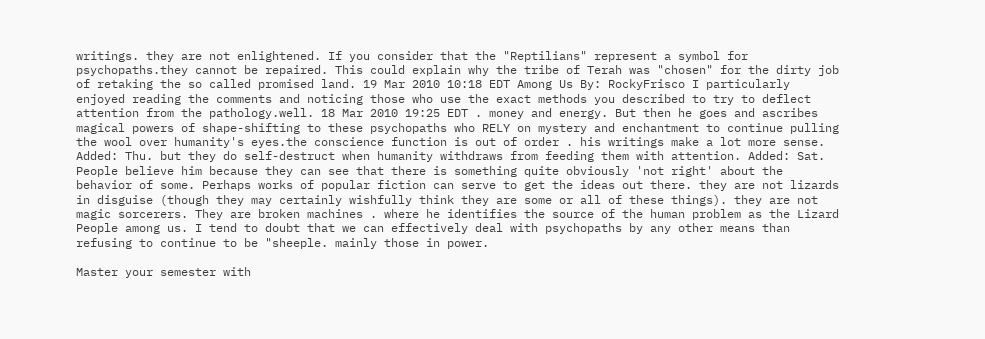writings. they are not enlightened. If you consider that the "Reptilians" represent a symbol for psychopaths.they cannot be repaired. This could explain why the tribe of Terah was "chosen" for the dirty job of retaking the so called promised land. 19 Mar 2010 10:18 EDT Among Us By: RockyFrisco I particularly enjoyed reading the comments and noticing those who use the exact methods you described to try to deflect attention from the pathology.well. 18 Mar 2010 19:25 EDT . money and energy. But then he goes and ascribes magical powers of shape-shifting to these psychopaths who RELY on mystery and enchantment to continue pulling the wool over humanity's eyes.the conscience function is out of order . his writings make a lot more sense. Added: Thu. but they do self-destruct when humanity withdraws from feeding them with attention. Added: Sat. People believe him because they can see that there is something quite obviously 'not right' about the behavior of some. Perhaps works of popular fiction can serve to get the ideas out there. they are not lizards in disguise (though they may certainly wishfully think they are some or all of these things). they are not magic sorcerers. They are broken machines . where he identifies the source of the human problem as the Lizard People among us. I tend to doubt that we can effectively deal with psychopaths by any other means than refusing to continue to be "sheeple. mainly those in power.

Master your semester with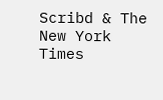Scribd & The New York Times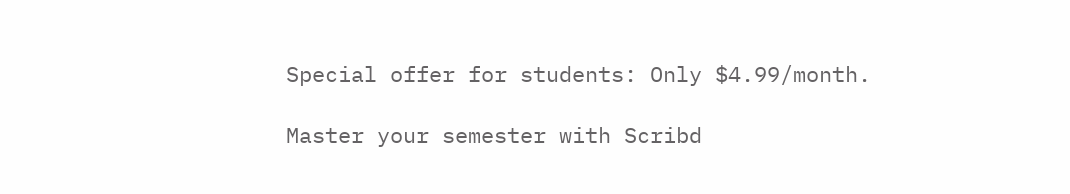Special offer for students: Only $4.99/month.

Master your semester with Scribd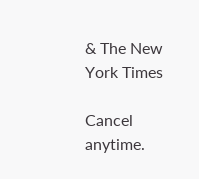& The New York Times

Cancel anytime.